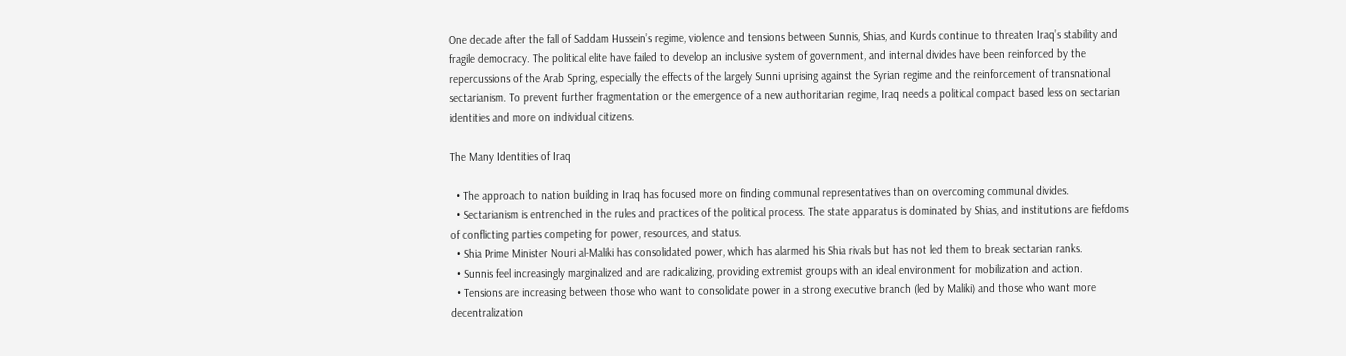One decade after the fall of Saddam Hussein’s regime, violence and tensions between Sunnis, Shias, and Kurds continue to threaten Iraq’s stability and fragile democracy. The political elite have failed to develop an inclusive system of government, and internal divides have been reinforced by the repercussions of the Arab Spring, especially the effects of the largely Sunni uprising against the Syrian regime and the reinforcement of transnational sectarianism. To prevent further fragmentation or the emergence of a new authoritarian regime, Iraq needs a political compact based less on sectarian identities and more on individual citizens.

The Many Identities of Iraq

  • The approach to nation building in Iraq has focused more on finding communal representatives than on overcoming communal divides.
  • Sectarianism is entrenched in the rules and practices of the political process. The state apparatus is dominated by Shias, and institutions are fiefdoms of conflicting parties competing for power, resources, and status.
  • Shia Prime Minister Nouri al-Maliki has consolidated power, which has alarmed his Shia rivals but has not led them to break sectarian ranks.
  • Sunnis feel increasingly marginalized and are radicalizing, providing extremist groups with an ideal environment for mobilization and action.
  • Tensions are increasing between those who want to consolidate power in a strong executive branch (led by Maliki) and those who want more decentralization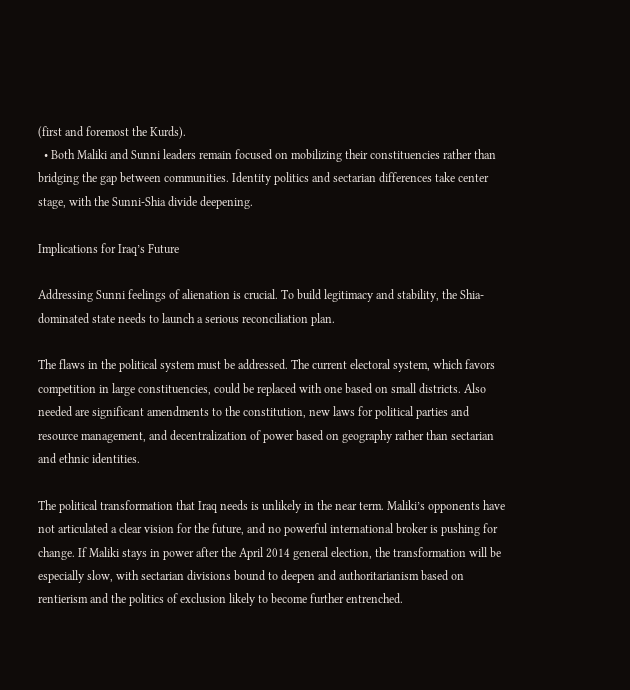(first and foremost the Kurds).
  • Both Maliki and Sunni leaders remain focused on mobilizing their constituencies rather than bridging the gap between communities. Identity politics and sectarian differences take center stage, with the Sunni-Shia divide deepening.

Implications for Iraq’s Future

Addressing Sunni feelings of alienation is crucial. To build legitimacy and stability, the Shia-dominated state needs to launch a serious reconciliation plan.

The flaws in the political system must be addressed. The current electoral system, which favors competition in large constituencies, could be replaced with one based on small districts. Also needed are significant amendments to the constitution, new laws for political parties and resource management, and decentralization of power based on geography rather than sectarian and ethnic identities.

The political transformation that Iraq needs is unlikely in the near term. Maliki’s opponents have not articulated a clear vision for the future, and no powerful international broker is pushing for change. If Maliki stays in power after the April 2014 general election, the transformation will be especially slow, with sectarian divisions bound to deepen and authoritarianism based on rentierism and the politics of exclusion likely to become further entrenched.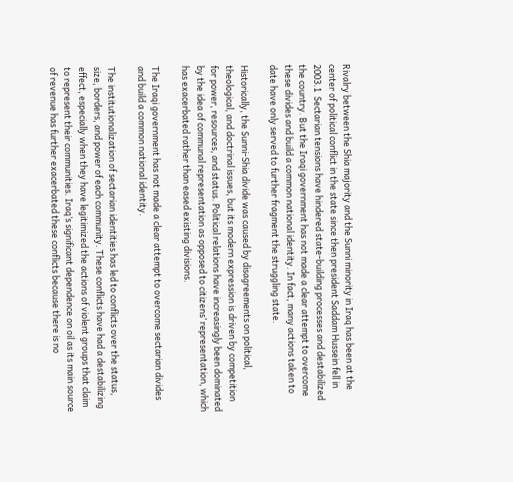Rivalry between the Shia majority and the Sunni minority in Iraq has been at the center of political conflict in the state since then president Saddam Hussein fell in 2003.1  Sectarian tensions have hindered state-building processes and destabilized the country. But the Iraqi government has not made a clear attempt to overcome these divides and build a common national identity. In fact, many actions taken to date have only served to further fragment the struggling state.

Historically, the Sunni-Shia divide was caused by disagreements on political, theological, and doctrinal issues, but its modern expression is driven by competition for power, resources, and status. Political relations have increasingly been dominated by the idea of communal representation as opposed to citizens’ representation, which has exacerbated rather than eased existing divisions.

The Iraqi government has not made a clear attempt to overcome sectarian divides and build a common national identity.

The institutionalization of sectarian identities has led to conflicts over the status, size, borders, and power of each community. These conflicts have had a destabilizing effect, especially when they have legitimized the actions of violent groups that claim to represent their communities. Iraq’s significant dependence on oil as its main source of revenue has further exacerbated these conflicts because there is no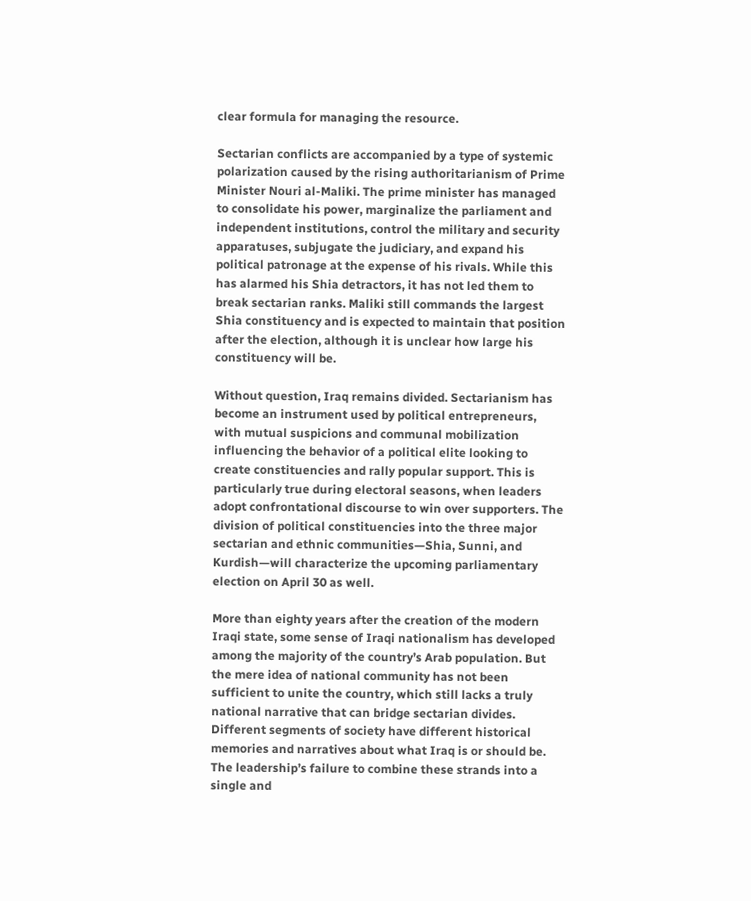clear formula for managing the resource.

Sectarian conflicts are accompanied by a type of systemic polarization caused by the rising authoritarianism of Prime Minister Nouri al-Maliki. The prime minister has managed to consolidate his power, marginalize the parliament and independent institutions, control the military and security apparatuses, subjugate the judiciary, and expand his political patronage at the expense of his rivals. While this has alarmed his Shia detractors, it has not led them to break sectarian ranks. Maliki still commands the largest Shia constituency and is expected to maintain that position after the election, although it is unclear how large his constituency will be.

Without question, Iraq remains divided. Sectarianism has become an instrument used by political entrepreneurs, with mutual suspicions and communal mobilization influencing the behavior of a political elite looking to create constituencies and rally popular support. This is particularly true during electoral seasons, when leaders adopt confrontational discourse to win over supporters. The division of political constituencies into the three major sectarian and ethnic communities—Shia, Sunni, and Kurdish—will characterize the upcoming parliamentary election on April 30 as well.

More than eighty years after the creation of the modern Iraqi state, some sense of Iraqi nationalism has developed among the majority of the country’s Arab population. But the mere idea of national community has not been sufficient to unite the country, which still lacks a truly national narrative that can bridge sectarian divides. Different segments of society have different historical memories and narratives about what Iraq is or should be. The leadership’s failure to combine these strands into a single and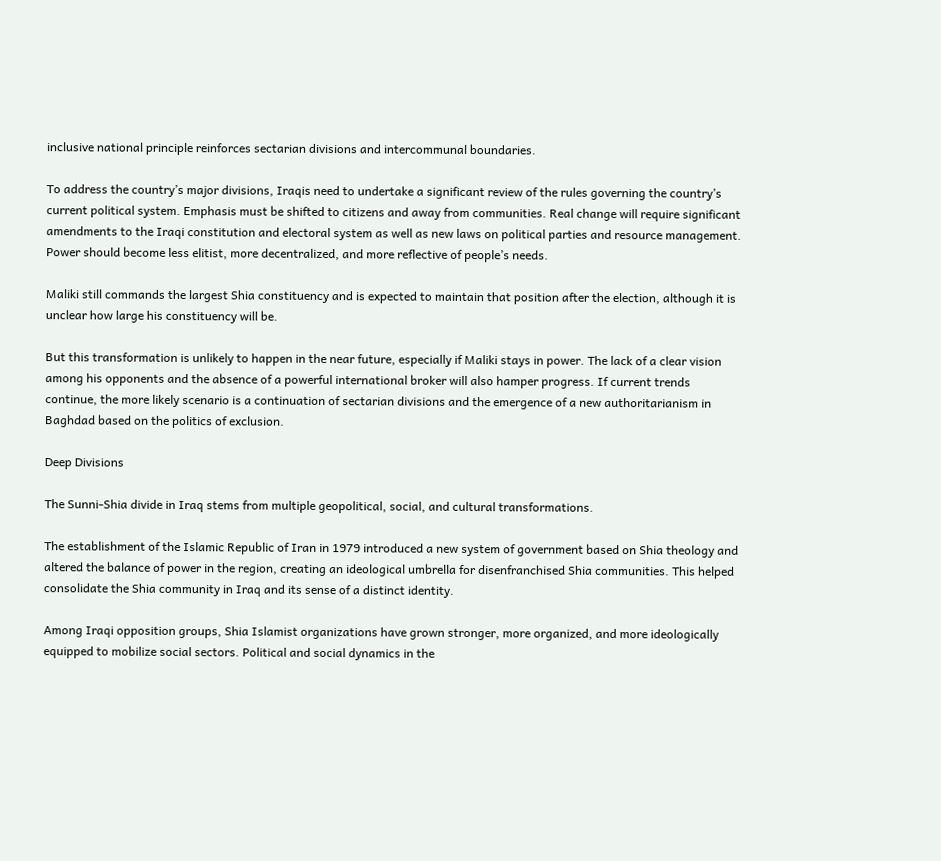inclusive national principle reinforces sectarian divisions and intercommunal boundaries.

To address the country’s major divisions, Iraqis need to undertake a significant review of the rules governing the country’s current political system. Emphasis must be shifted to citizens and away from communities. Real change will require significant amendments to the Iraqi constitution and electoral system as well as new laws on political parties and resource management. Power should become less elitist, more decentralized, and more reflective of people’s needs.

Maliki still commands the largest Shia constituency and is expected to maintain that position after the election, although it is unclear how large his constituency will be.

But this transformation is unlikely to happen in the near future, especially if Maliki stays in power. The lack of a clear vision among his opponents and the absence of a powerful international broker will also hamper progress. If current trends continue, the more likely scenario is a continuation of sectarian divisions and the emergence of a new authoritarianism in Baghdad based on the politics of exclusion.

Deep Divisions

The Sunni-Shia divide in Iraq stems from multiple geopolitical, social, and cultural transformations.

The establishment of the Islamic Republic of Iran in 1979 introduced a new system of government based on Shia theology and altered the balance of power in the region, creating an ideological umbrella for disenfranchised Shia communities. This helped consolidate the Shia community in Iraq and its sense of a distinct identity.

Among Iraqi opposition groups, Shia Islamist organizations have grown stronger, more organized, and more ideologically equipped to mobilize social sectors. Political and social dynamics in the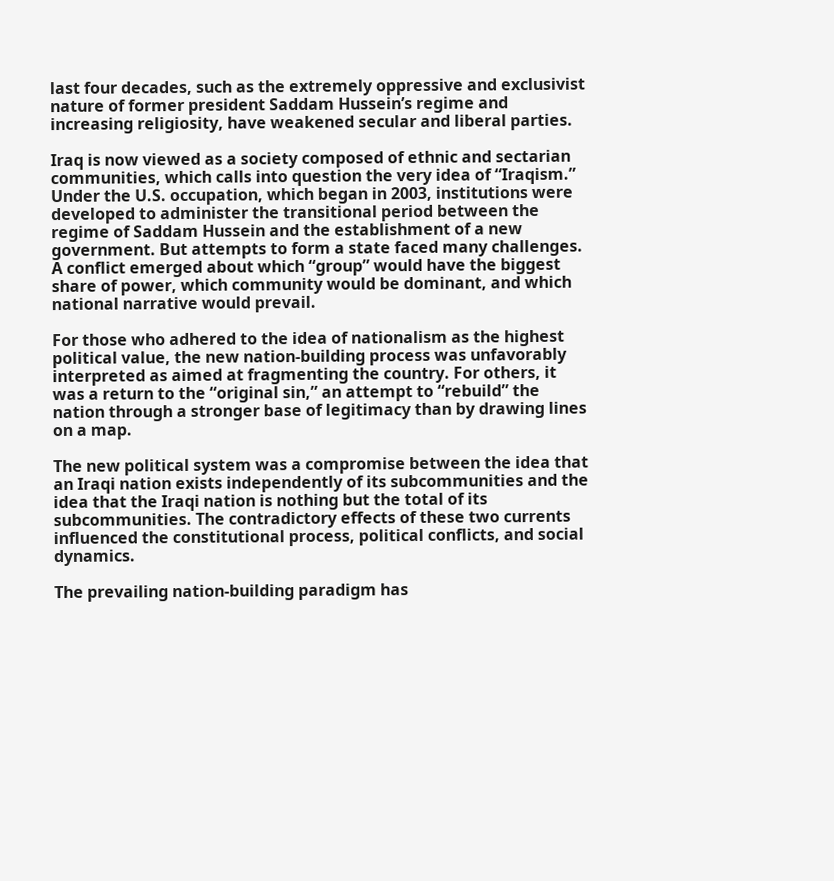last four decades, such as the extremely oppressive and exclusivist nature of former president Saddam Hussein’s regime and increasing religiosity, have weakened secular and liberal parties.

Iraq is now viewed as a society composed of ethnic and sectarian communities, which calls into question the very idea of “Iraqism.” Under the U.S. occupation, which began in 2003, institutions were developed to administer the transitional period between the regime of Saddam Hussein and the establishment of a new government. But attempts to form a state faced many challenges. A conflict emerged about which “group” would have the biggest share of power, which community would be dominant, and which national narrative would prevail.

For those who adhered to the idea of nationalism as the highest political value, the new nation-building process was unfavorably interpreted as aimed at fragmenting the country. For others, it was a return to the “original sin,” an attempt to “rebuild” the nation through a stronger base of legitimacy than by drawing lines on a map.

The new political system was a compromise between the idea that an Iraqi nation exists independently of its subcommunities and the idea that the Iraqi nation is nothing but the total of its subcommunities. The contradictory effects of these two currents influenced the constitutional process, political conflicts, and social dynamics.

The prevailing nation-building paradigm has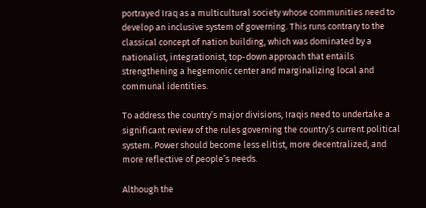portrayed Iraq as a multicultural society whose communities need to develop an inclusive system of governing. This runs contrary to the classical concept of nation building, which was dominated by a nationalist, integrationist, top-down approach that entails strengthening a hegemonic center and marginalizing local and communal identities.

To address the country’s major divisions, Iraqis need to undertake a significant review of the rules governing the country’s current political system. Power should become less elitist, more decentralized, and more reflective of people’s needs.

Although the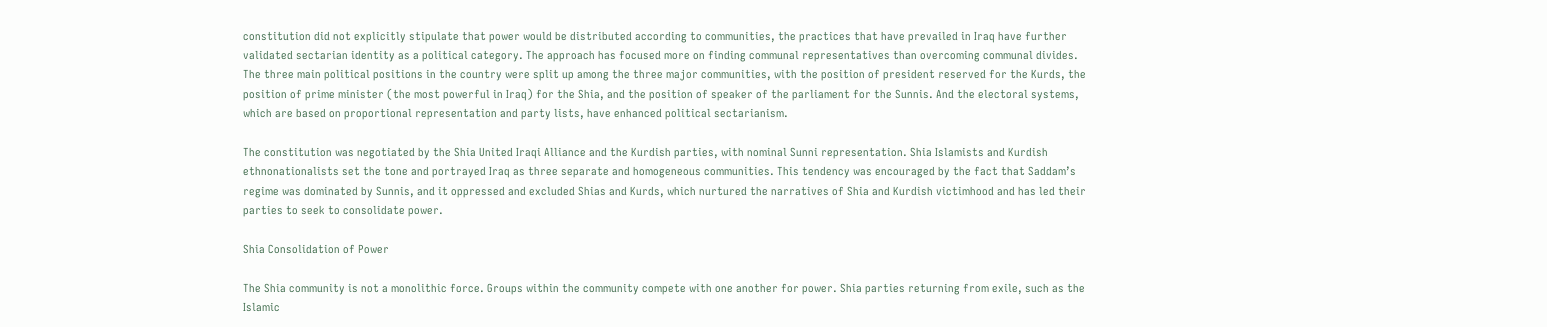constitution did not explicitly stipulate that power would be distributed according to communities, the practices that have prevailed in Iraq have further validated sectarian identity as a political category. The approach has focused more on finding communal representatives than overcoming communal divides. The three main political positions in the country were split up among the three major communities, with the position of president reserved for the Kurds, the position of prime minister (the most powerful in Iraq) for the Shia, and the position of speaker of the parliament for the Sunnis. And the electoral systems, which are based on proportional representation and party lists, have enhanced political sectarianism.

The constitution was negotiated by the Shia United Iraqi Alliance and the Kurdish parties, with nominal Sunni representation. Shia Islamists and Kurdish ethnonationalists set the tone and portrayed Iraq as three separate and homogeneous communities. This tendency was encouraged by the fact that Saddam’s regime was dominated by Sunnis, and it oppressed and excluded Shias and Kurds, which nurtured the narratives of Shia and Kurdish victimhood and has led their parties to seek to consolidate power.

Shia Consolidation of Power

The Shia community is not a monolithic force. Groups within the community compete with one another for power. Shia parties returning from exile, such as the Islamic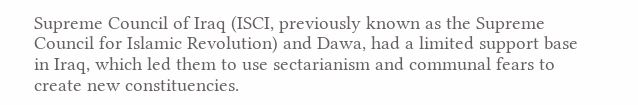Supreme Council of Iraq (ISCI, previously known as the Supreme Council for Islamic Revolution) and Dawa, had a limited support base in Iraq, which led them to use sectarianism and communal fears to create new constituencies.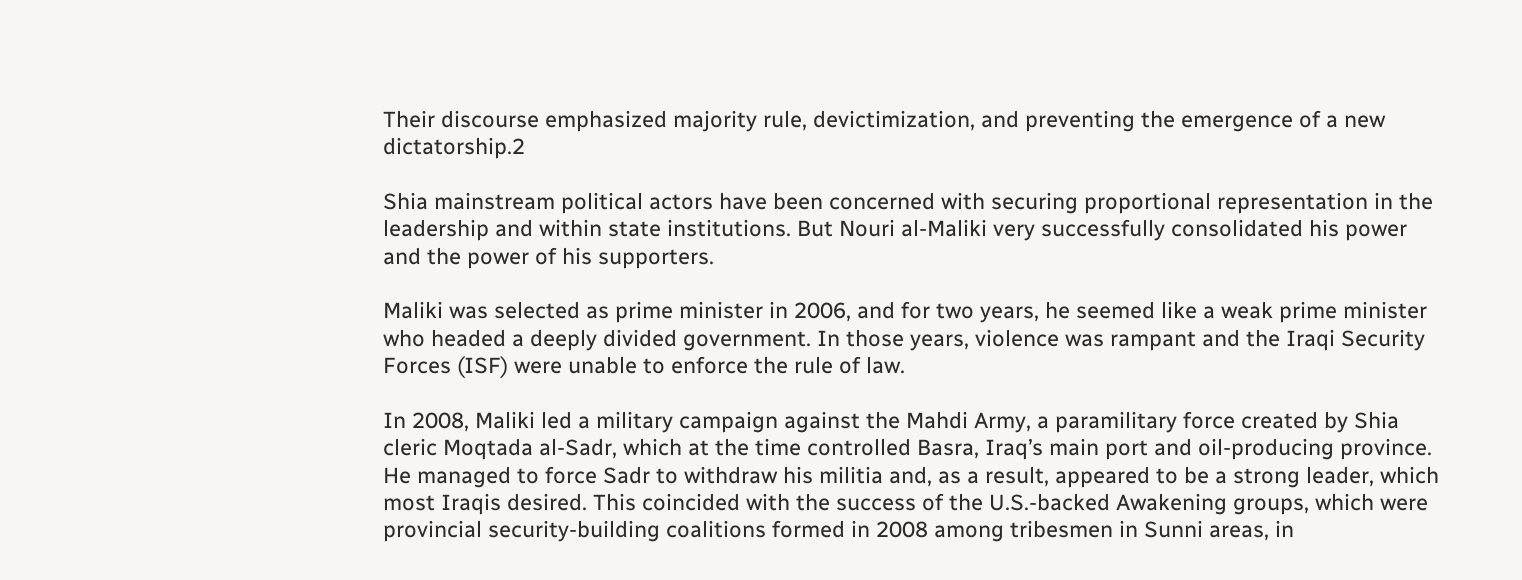Their discourse emphasized majority rule, devictimization, and preventing the emergence of a new dictatorship.2

Shia mainstream political actors have been concerned with securing proportional representation in the leadership and within state institutions. But Nouri al-Maliki very successfully consolidated his power and the power of his supporters.

Maliki was selected as prime minister in 2006, and for two years, he seemed like a weak prime minister who headed a deeply divided government. In those years, violence was rampant and the Iraqi Security Forces (ISF) were unable to enforce the rule of law.

In 2008, Maliki led a military campaign against the Mahdi Army, a paramilitary force created by Shia cleric Moqtada al-Sadr, which at the time controlled Basra, Iraq’s main port and oil-producing province. He managed to force Sadr to withdraw his militia and, as a result, appeared to be a strong leader, which most Iraqis desired. This coincided with the success of the U.S.-backed Awakening groups, which were provincial security-building coalitions formed in 2008 among tribesmen in Sunni areas, in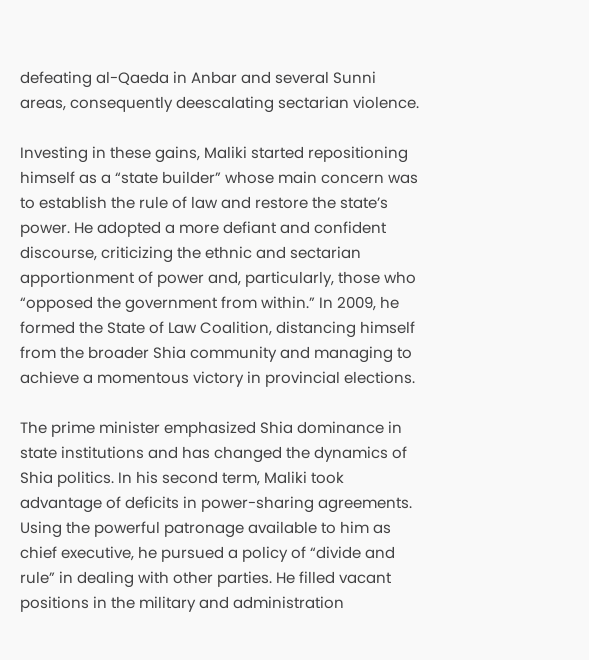defeating al-Qaeda in Anbar and several Sunni areas, consequently deescalating sectarian violence.

Investing in these gains, Maliki started repositioning himself as a “state builder” whose main concern was to establish the rule of law and restore the state’s power. He adopted a more defiant and confident discourse, criticizing the ethnic and sectarian apportionment of power and, particularly, those who “opposed the government from within.” In 2009, he formed the State of Law Coalition, distancing himself from the broader Shia community and managing to achieve a momentous victory in provincial elections.

The prime minister emphasized Shia dominance in state institutions and has changed the dynamics of Shia politics. In his second term, Maliki took advantage of deficits in power-sharing agreements. Using the powerful patronage available to him as chief executive, he pursued a policy of “divide and rule” in dealing with other parties. He filled vacant positions in the military and administration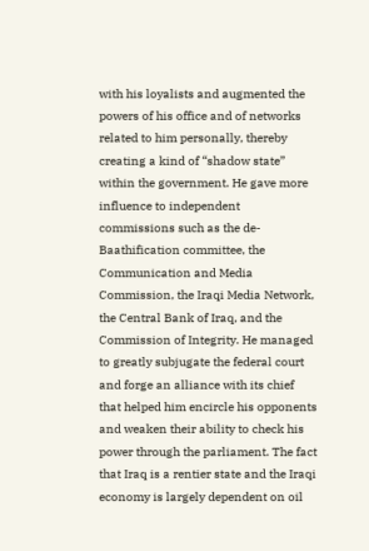with his loyalists and augmented the powers of his office and of networks related to him personally, thereby creating a kind of “shadow state” within the government. He gave more influence to independent commissions such as the de-Baathification committee, the Communication and Media Commission, the Iraqi Media Network, the Central Bank of Iraq, and the Commission of Integrity. He managed to greatly subjugate the federal court and forge an alliance with its chief that helped him encircle his opponents and weaken their ability to check his power through the parliament. The fact that Iraq is a rentier state and the Iraqi economy is largely dependent on oil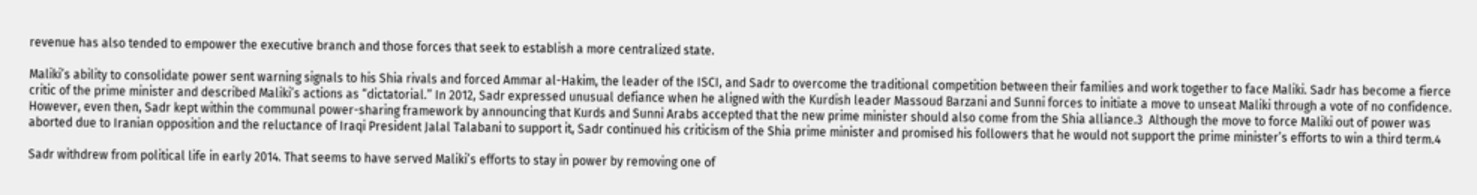revenue has also tended to empower the executive branch and those forces that seek to establish a more centralized state.

Maliki’s ability to consolidate power sent warning signals to his Shia rivals and forced Ammar al-Hakim, the leader of the ISCI, and Sadr to overcome the traditional competition between their families and work together to face Maliki. Sadr has become a fierce critic of the prime minister and described Maliki’s actions as “dictatorial.” In 2012, Sadr expressed unusual defiance when he aligned with the Kurdish leader Massoud Barzani and Sunni forces to initiate a move to unseat Maliki through a vote of no confidence. However, even then, Sadr kept within the communal power-sharing framework by announcing that Kurds and Sunni Arabs accepted that the new prime minister should also come from the Shia alliance.3  Although the move to force Maliki out of power was aborted due to Iranian opposition and the reluctance of Iraqi President Jalal Talabani to support it, Sadr continued his criticism of the Shia prime minister and promised his followers that he would not support the prime minister’s efforts to win a third term.4

Sadr withdrew from political life in early 2014. That seems to have served Maliki’s efforts to stay in power by removing one of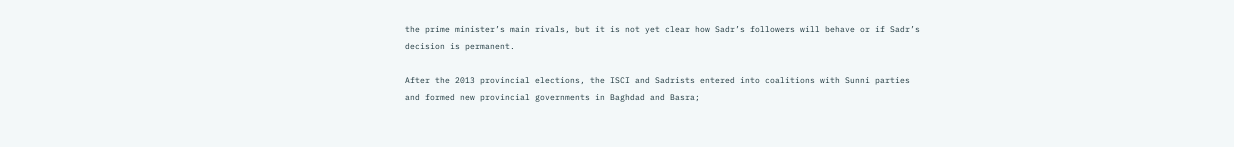the prime minister’s main rivals, but it is not yet clear how Sadr’s followers will behave or if Sadr’s decision is permanent.

After the 2013 provincial elections, the ISCI and Sadrists entered into coalitions with Sunni parties and formed new provincial governments in Baghdad and Basra;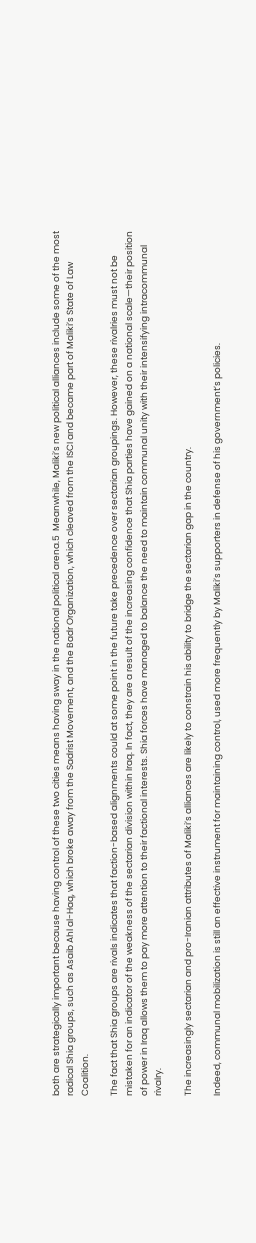both are strategically important because having control of these two cities means having sway in the national political arena.5  Meanwhile, Maliki’s new political alliances include some of the most radical Shia groups, such as Asaib Ahl al-Haq, which broke away from the Sadrist Movement, and the Badr Organization, which cleaved from the ISCI and became part of Maliki’s State of Law Coalition.

The fact that Shia groups are rivals indicates that faction-based alignments could at some point in the future take precedence over sectarian groupings. However, these rivalries must not be mistaken for an indicator of the weakness of the sectarian division within Iraq. In fact, they are a result of the increasing confidence that Shia parties have gained on a national scale—their position of power in Iraq allows them to pay more attention to their factional interests. Shia forces have managed to balance the need to maintain communal unity with their intensifying intracommunal rivalry.

The increasingly sectarian and pro-Iranian attributes of Maliki’s alliances are likely to constrain his ability to bridge the sectarian gap in the country.

Indeed, communal mobilization is still an effective instrument for maintaining control, used more frequently by Maliki’s supporters in defense of his government’s policies.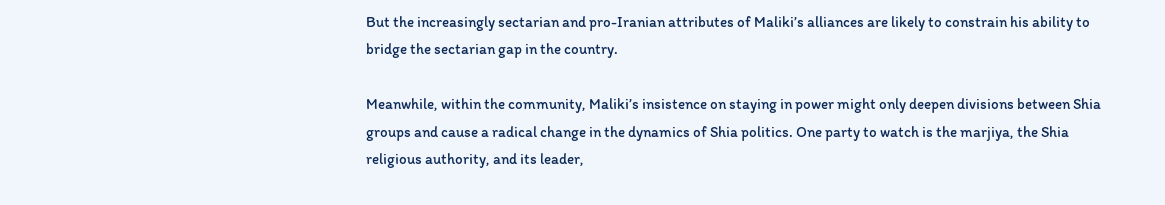But the increasingly sectarian and pro-Iranian attributes of Maliki’s alliances are likely to constrain his ability to bridge the sectarian gap in the country.

Meanwhile, within the community, Maliki’s insistence on staying in power might only deepen divisions between Shia groups and cause a radical change in the dynamics of Shia politics. One party to watch is the marjiya, the Shia religious authority, and its leader,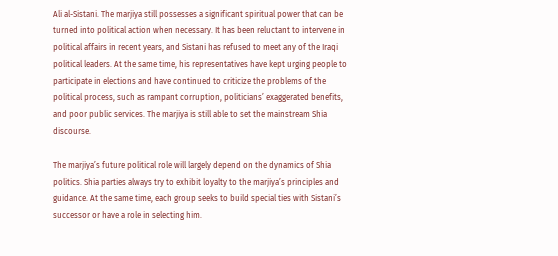Ali al-Sistani. The marjiya still possesses a significant spiritual power that can be turned into political action when necessary. It has been reluctant to intervene in political affairs in recent years, and Sistani has refused to meet any of the Iraqi political leaders. At the same time, his representatives have kept urging people to participate in elections and have continued to criticize the problems of the political process, such as rampant corruption, politicians’ exaggerated benefits, and poor public services. The marjiya is still able to set the mainstream Shia discourse.

The marjiya’s future political role will largely depend on the dynamics of Shia politics. Shia parties always try to exhibit loyalty to the marjiya’s principles and guidance. At the same time, each group seeks to build special ties with Sistani’s successor or have a role in selecting him.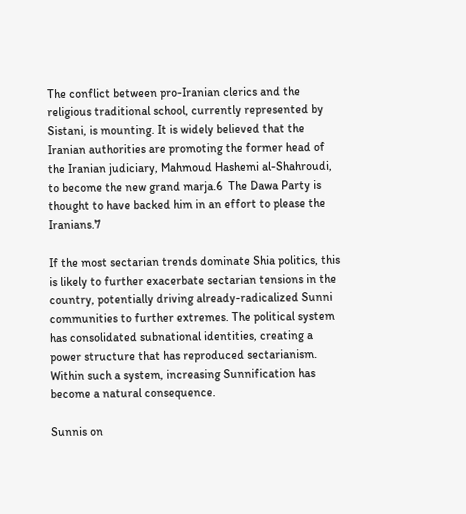The conflict between pro-Iranian clerics and the religious traditional school, currently represented by Sistani, is mounting. It is widely believed that the Iranian authorities are promoting the former head of the Iranian judiciary, Mahmoud Hashemi al-Shahroudi, to become the new grand marja.6  The Dawa Party is thought to have backed him in an effort to please the Iranians.7

If the most sectarian trends dominate Shia politics, this is likely to further exacerbate sectarian tensions in the country, potentially driving already-radicalized Sunni communities to further extremes. The political system has consolidated subnational identities, creating a power structure that has reproduced sectarianism. Within such a system, increasing Sunnification has become a natural consequence.

Sunnis on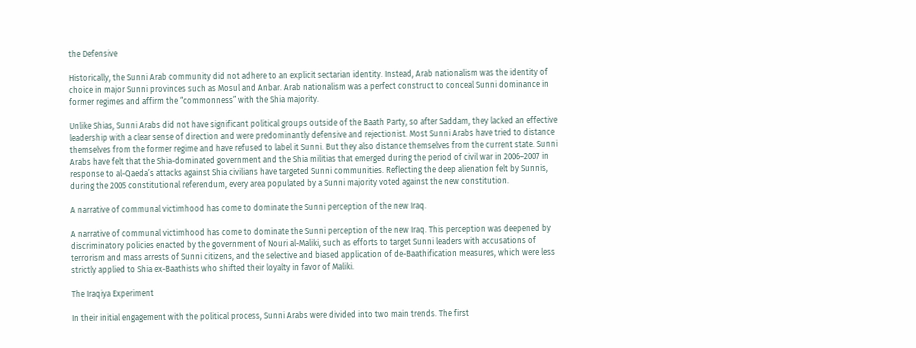the Defensive

Historically, the Sunni Arab community did not adhere to an explicit sectarian identity. Instead, Arab nationalism was the identity of choice in major Sunni provinces such as Mosul and Anbar. Arab nationalism was a perfect construct to conceal Sunni dominance in former regimes and affirm the “commonness” with the Shia majority.

Unlike Shias, Sunni Arabs did not have significant political groups outside of the Baath Party, so after Saddam, they lacked an effective leadership with a clear sense of direction and were predominantly defensive and rejectionist. Most Sunni Arabs have tried to distance themselves from the former regime and have refused to label it Sunni. But they also distance themselves from the current state. Sunni Arabs have felt that the Shia-dominated government and the Shia militias that emerged during the period of civil war in 2006–2007 in response to al-Qaeda’s attacks against Shia civilians have targeted Sunni communities. Reflecting the deep alienation felt by Sunnis, during the 2005 constitutional referendum, every area populated by a Sunni majority voted against the new constitution.

A narrative of communal victimhood has come to dominate the Sunni perception of the new Iraq.

A narrative of communal victimhood has come to dominate the Sunni perception of the new Iraq. This perception was deepened by discriminatory policies enacted by the government of Nouri al-Maliki, such as efforts to target Sunni leaders with accusations of terrorism and mass arrests of Sunni citizens, and the selective and biased application of de-Baathification measures, which were less strictly applied to Shia ex-Baathists who shifted their loyalty in favor of Maliki.

The Iraqiya Experiment

In their initial engagement with the political process, Sunni Arabs were divided into two main trends. The first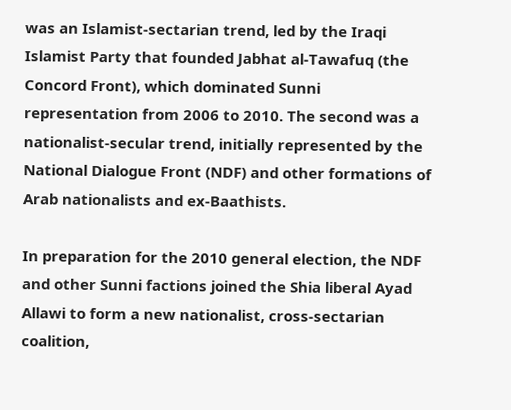was an Islamist-sectarian trend, led by the Iraqi Islamist Party that founded Jabhat al-Tawafuq (the Concord Front), which dominated Sunni representation from 2006 to 2010. The second was a nationalist-secular trend, initially represented by the National Dialogue Front (NDF) and other formations of Arab nationalists and ex-Baathists.

In preparation for the 2010 general election, the NDF and other Sunni factions joined the Shia liberal Ayad Allawi to form a new nationalist, cross-sectarian coalition,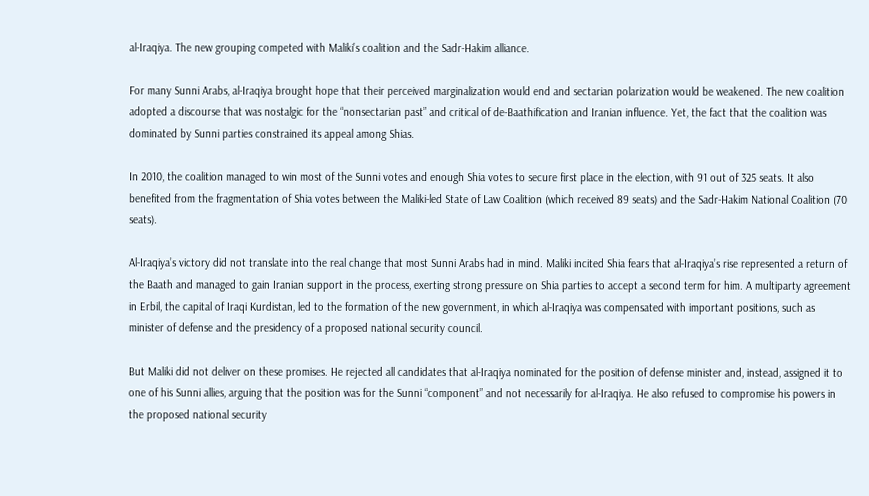al-Iraqiya. The new grouping competed with Maliki’s coalition and the Sadr-Hakim alliance.

For many Sunni Arabs, al-Iraqiya brought hope that their perceived marginalization would end and sectarian polarization would be weakened. The new coalition adopted a discourse that was nostalgic for the “nonsectarian past” and critical of de-Baathification and Iranian influence. Yet, the fact that the coalition was dominated by Sunni parties constrained its appeal among Shias.

In 2010, the coalition managed to win most of the Sunni votes and enough Shia votes to secure first place in the election, with 91 out of 325 seats. It also benefited from the fragmentation of Shia votes between the Maliki-led State of Law Coalition (which received 89 seats) and the Sadr-Hakim National Coalition (70 seats).

Al-Iraqiya’s victory did not translate into the real change that most Sunni Arabs had in mind. Maliki incited Shia fears that al-Iraqiya’s rise represented a return of the Baath and managed to gain Iranian support in the process, exerting strong pressure on Shia parties to accept a second term for him. A multiparty agreement in Erbil, the capital of Iraqi Kurdistan, led to the formation of the new government, in which al-Iraqiya was compensated with important positions, such as minister of defense and the presidency of a proposed national security council.

But Maliki did not deliver on these promises. He rejected all candidates that al-Iraqiya nominated for the position of defense minister and, instead, assigned it to one of his Sunni allies, arguing that the position was for the Sunni “component” and not necessarily for al-Iraqiya. He also refused to compromise his powers in the proposed national security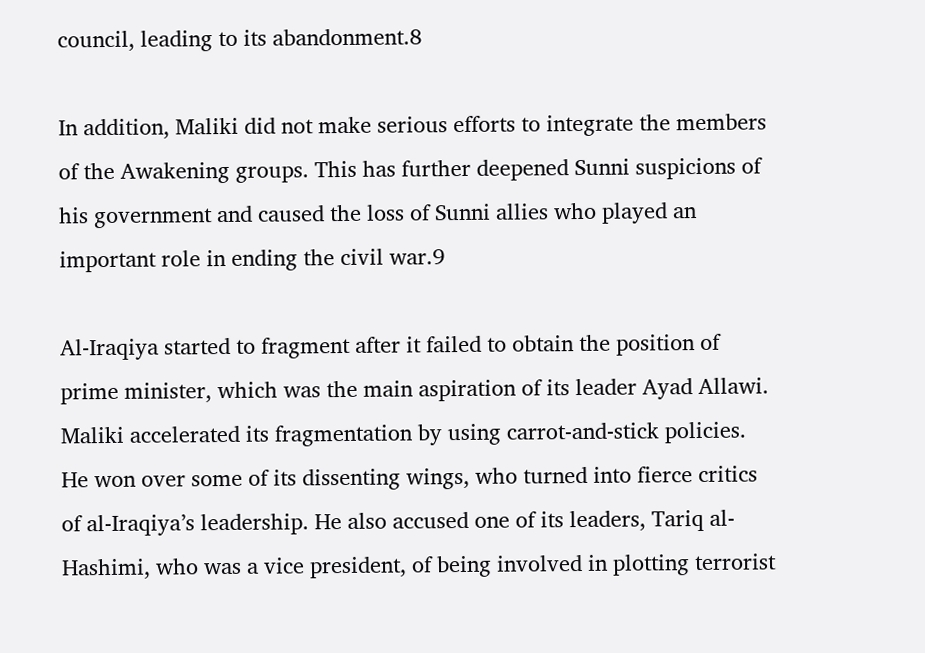council, leading to its abandonment.8

In addition, Maliki did not make serious efforts to integrate the members of the Awakening groups. This has further deepened Sunni suspicions of his government and caused the loss of Sunni allies who played an important role in ending the civil war.9

Al-Iraqiya started to fragment after it failed to obtain the position of prime minister, which was the main aspiration of its leader Ayad Allawi. Maliki accelerated its fragmentation by using carrot-and-stick policies. He won over some of its dissenting wings, who turned into fierce critics of al-Iraqiya’s leadership. He also accused one of its leaders, Tariq al-Hashimi, who was a vice president, of being involved in plotting terrorist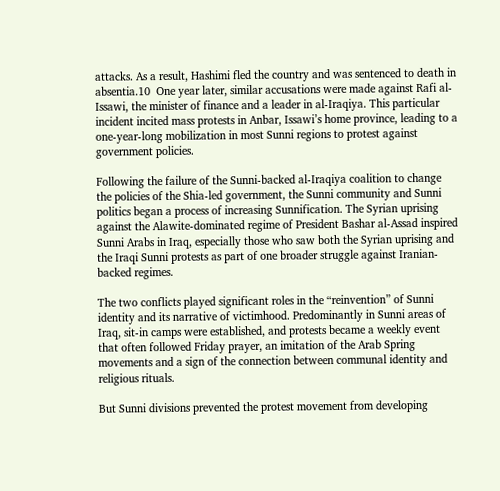attacks. As a result, Hashimi fled the country and was sentenced to death in absentia.10  One year later, similar accusations were made against Rafi al-Issawi, the minister of finance and a leader in al-Iraqiya. This particular incident incited mass protests in Anbar, Issawi’s home province, leading to a one-year-long mobilization in most Sunni regions to protest against government policies.

Following the failure of the Sunni-backed al-Iraqiya coalition to change the policies of the Shia-led government, the Sunni community and Sunni politics began a process of increasing Sunnification. The Syrian uprising against the Alawite-dominated regime of President Bashar al-Assad inspired Sunni Arabs in Iraq, especially those who saw both the Syrian uprising and the Iraqi Sunni protests as part of one broader struggle against Iranian-backed regimes.

The two conflicts played significant roles in the “reinvention” of Sunni identity and its narrative of victimhood. Predominantly in Sunni areas of Iraq, sit-in camps were established, and protests became a weekly event that often followed Friday prayer, an imitation of the Arab Spring movements and a sign of the connection between communal identity and religious rituals.

But Sunni divisions prevented the protest movement from developing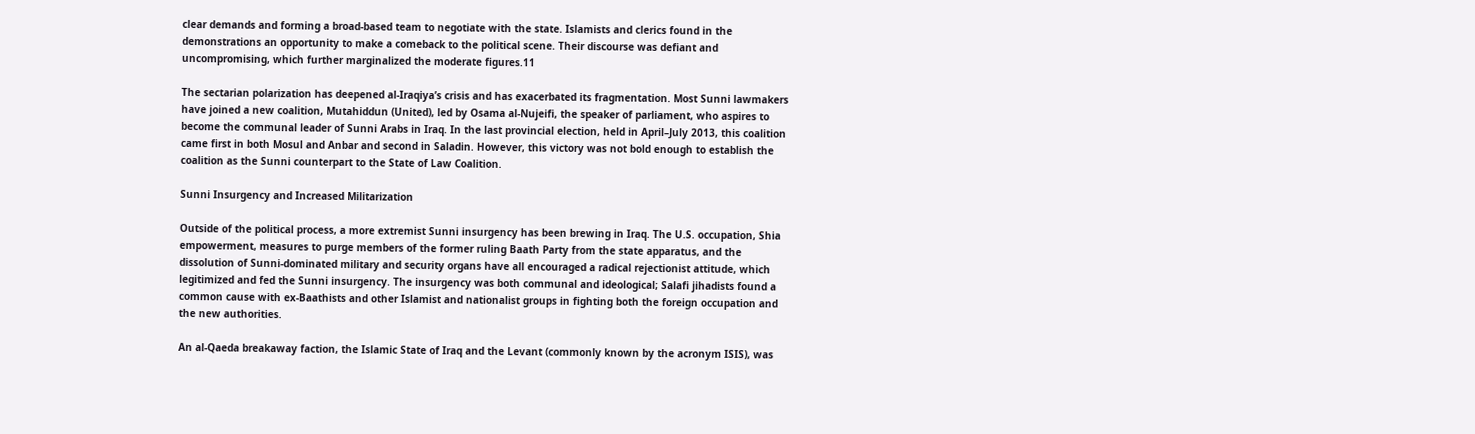clear demands and forming a broad-based team to negotiate with the state. Islamists and clerics found in the demonstrations an opportunity to make a comeback to the political scene. Their discourse was defiant and uncompromising, which further marginalized the moderate figures.11

The sectarian polarization has deepened al-Iraqiya’s crisis and has exacerbated its fragmentation. Most Sunni lawmakers have joined a new coalition, Mutahiddun (United), led by Osama al-Nujeifi, the speaker of parliament, who aspires to become the communal leader of Sunni Arabs in Iraq. In the last provincial election, held in April–July 2013, this coalition came first in both Mosul and Anbar and second in Saladin. However, this victory was not bold enough to establish the coalition as the Sunni counterpart to the State of Law Coalition.

Sunni Insurgency and Increased Militarization

Outside of the political process, a more extremist Sunni insurgency has been brewing in Iraq. The U.S. occupation, Shia empowerment, measures to purge members of the former ruling Baath Party from the state apparatus, and the dissolution of Sunni-dominated military and security organs have all encouraged a radical rejectionist attitude, which legitimized and fed the Sunni insurgency. The insurgency was both communal and ideological; Salafi jihadists found a common cause with ex-Baathists and other Islamist and nationalist groups in fighting both the foreign occupation and the new authorities.

An al-Qaeda breakaway faction, the Islamic State of Iraq and the Levant (commonly known by the acronym ISIS), was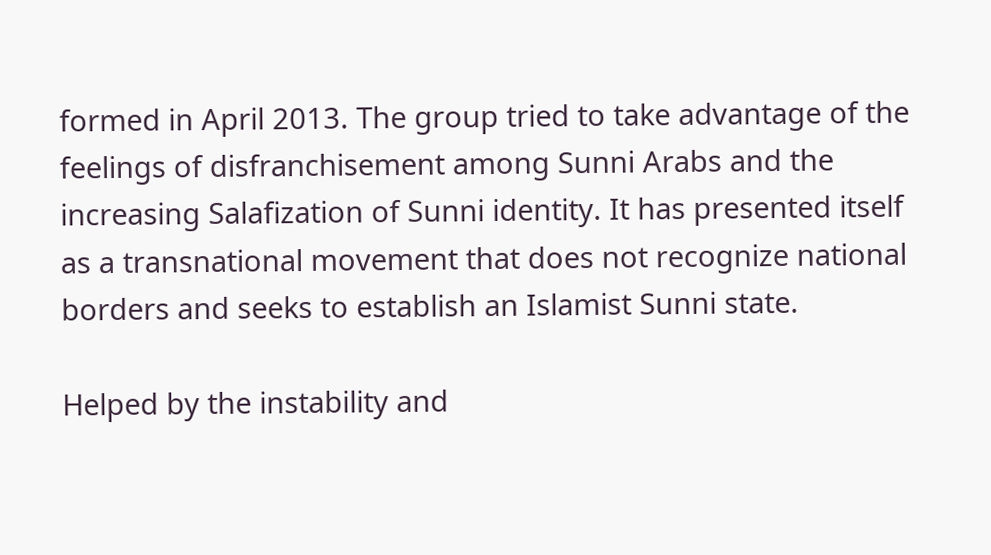formed in April 2013. The group tried to take advantage of the feelings of disfranchisement among Sunni Arabs and the increasing Salafization of Sunni identity. It has presented itself as a transnational movement that does not recognize national borders and seeks to establish an Islamist Sunni state.

Helped by the instability and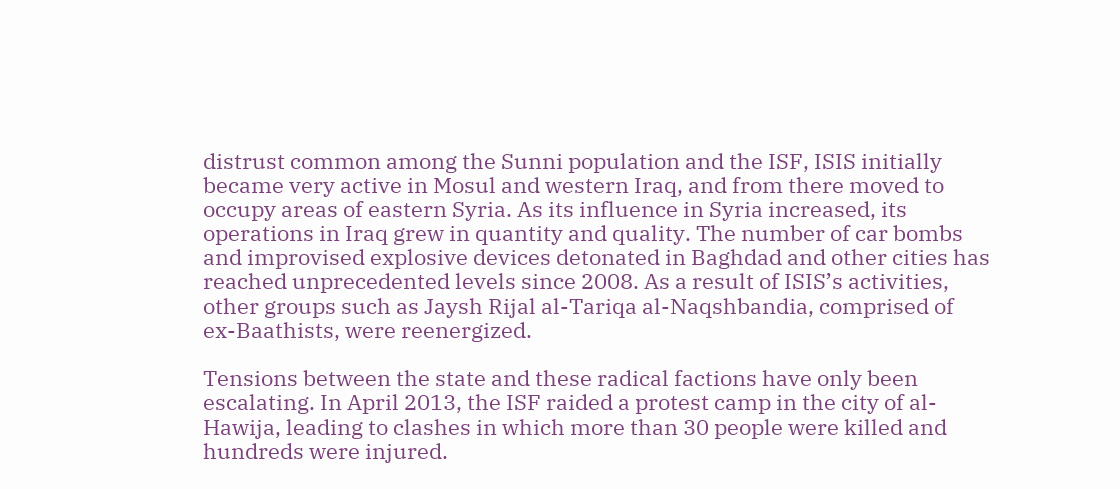distrust common among the Sunni population and the ISF, ISIS initially became very active in Mosul and western Iraq, and from there moved to occupy areas of eastern Syria. As its influence in Syria increased, its operations in Iraq grew in quantity and quality. The number of car bombs and improvised explosive devices detonated in Baghdad and other cities has reached unprecedented levels since 2008. As a result of ISIS’s activities, other groups such as Jaysh Rijal al-Tariqa al-Naqshbandia, comprised of ex-Baathists, were reenergized.

Tensions between the state and these radical factions have only been escalating. In April 2013, the ISF raided a protest camp in the city of al-Hawija, leading to clashes in which more than 30 people were killed and hundreds were injured.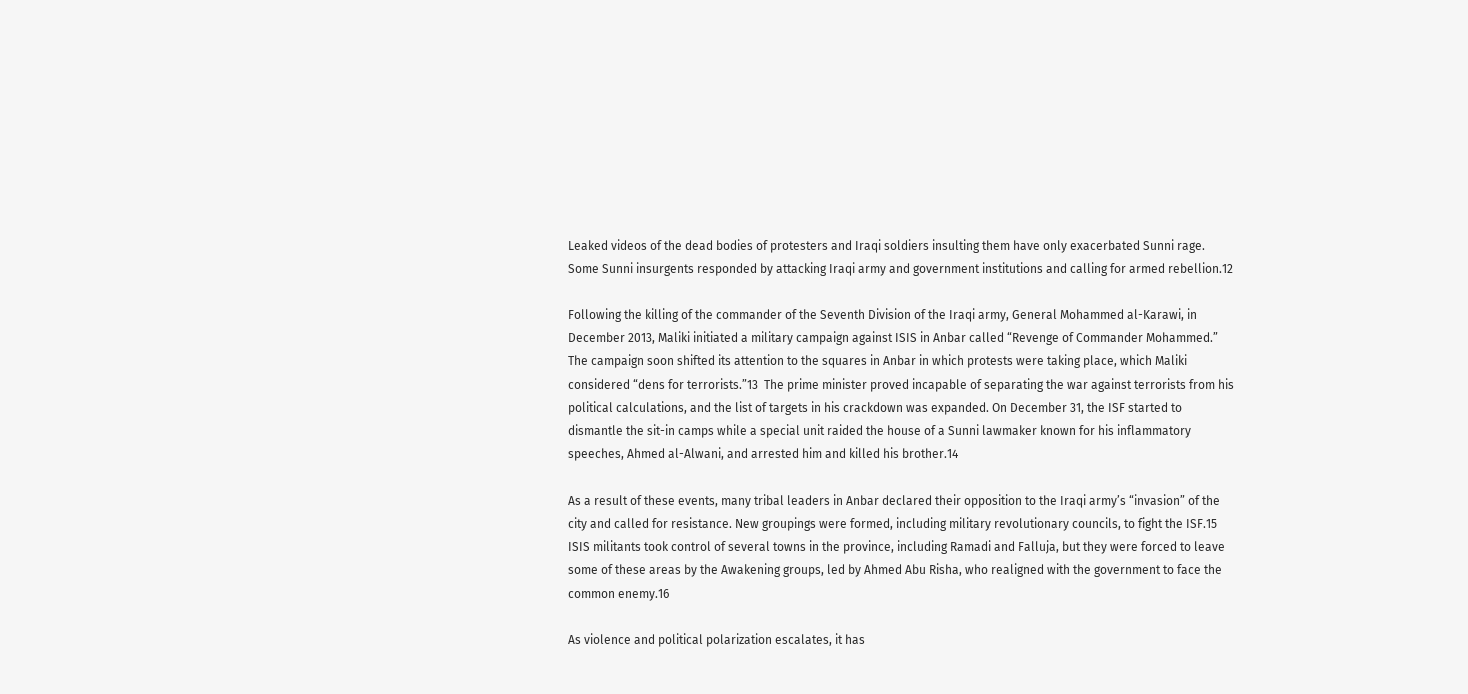Leaked videos of the dead bodies of protesters and Iraqi soldiers insulting them have only exacerbated Sunni rage. Some Sunni insurgents responded by attacking Iraqi army and government institutions and calling for armed rebellion.12

Following the killing of the commander of the Seventh Division of the Iraqi army, General Mohammed al-Karawi, in December 2013, Maliki initiated a military campaign against ISIS in Anbar called “Revenge of Commander Mohammed.” The campaign soon shifted its attention to the squares in Anbar in which protests were taking place, which Maliki considered “dens for terrorists.”13  The prime minister proved incapable of separating the war against terrorists from his political calculations, and the list of targets in his crackdown was expanded. On December 31, the ISF started to dismantle the sit-in camps while a special unit raided the house of a Sunni lawmaker known for his inflammatory speeches, Ahmed al-Alwani, and arrested him and killed his brother.14

As a result of these events, many tribal leaders in Anbar declared their opposition to the Iraqi army’s “invasion” of the city and called for resistance. New groupings were formed, including military revolutionary councils, to fight the ISF.15  ISIS militants took control of several towns in the province, including Ramadi and Falluja, but they were forced to leave some of these areas by the Awakening groups, led by Ahmed Abu Risha, who realigned with the government to face the common enemy.16

As violence and political polarization escalates, it has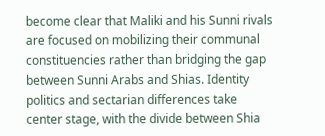become clear that Maliki and his Sunni rivals are focused on mobilizing their communal constituencies rather than bridging the gap between Sunni Arabs and Shias. Identity politics and sectarian differences take center stage, with the divide between Shia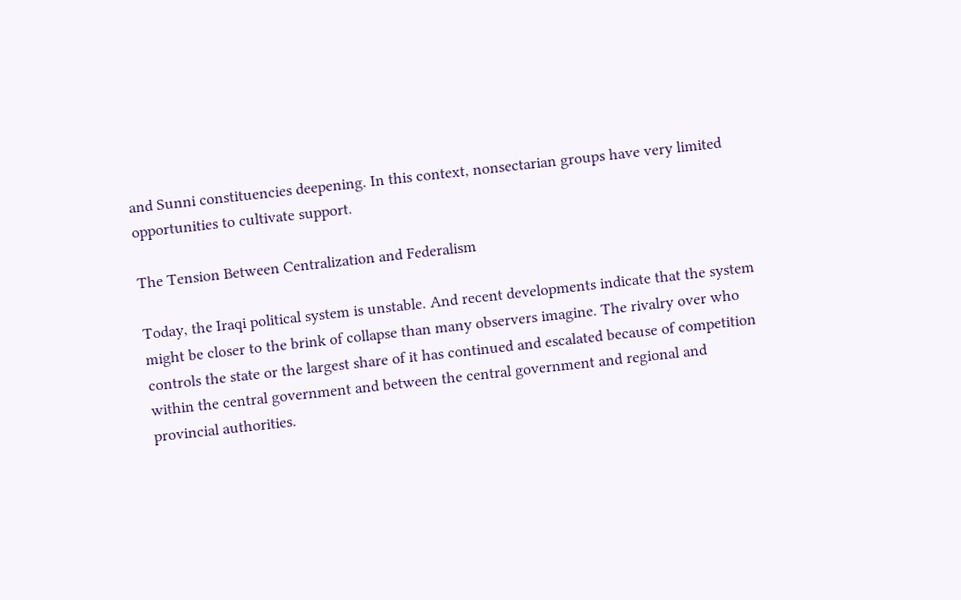and Sunni constituencies deepening. In this context, nonsectarian groups have very limited opportunities to cultivate support.

The Tension Between Centralization and Federalism

Today, the Iraqi political system is unstable. And recent developments indicate that the system might be closer to the brink of collapse than many observers imagine. The rivalry over who controls the state or the largest share of it has continued and escalated because of competition within the central government and between the central government and regional and provincial authorities.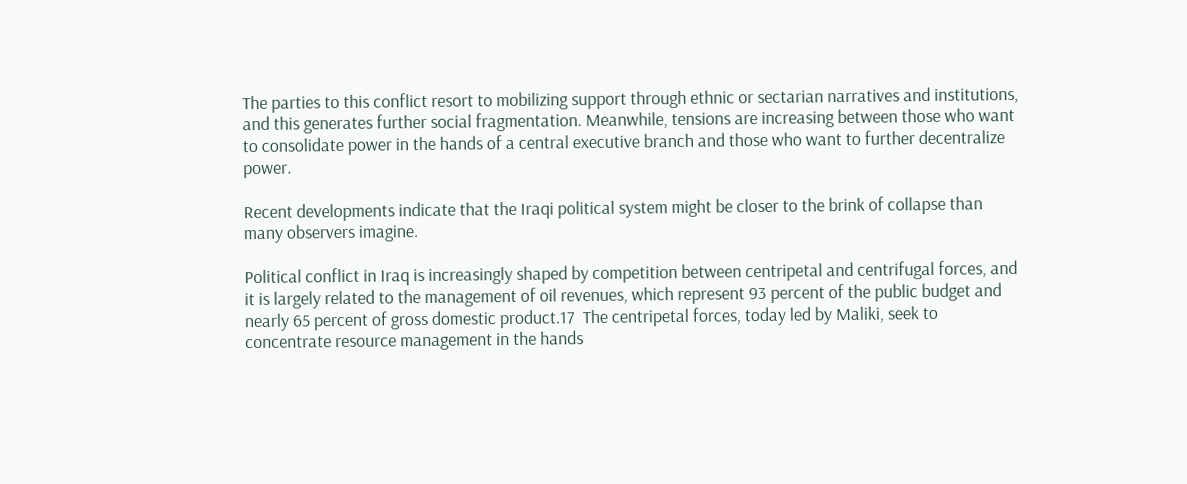The parties to this conflict resort to mobilizing support through ethnic or sectarian narratives and institutions, and this generates further social fragmentation. Meanwhile, tensions are increasing between those who want to consolidate power in the hands of a central executive branch and those who want to further decentralize power.

Recent developments indicate that the Iraqi political system might be closer to the brink of collapse than many observers imagine.

Political conflict in Iraq is increasingly shaped by competition between centripetal and centrifugal forces, and it is largely related to the management of oil revenues, which represent 93 percent of the public budget and nearly 65 percent of gross domestic product.17  The centripetal forces, today led by Maliki, seek to concentrate resource management in the hands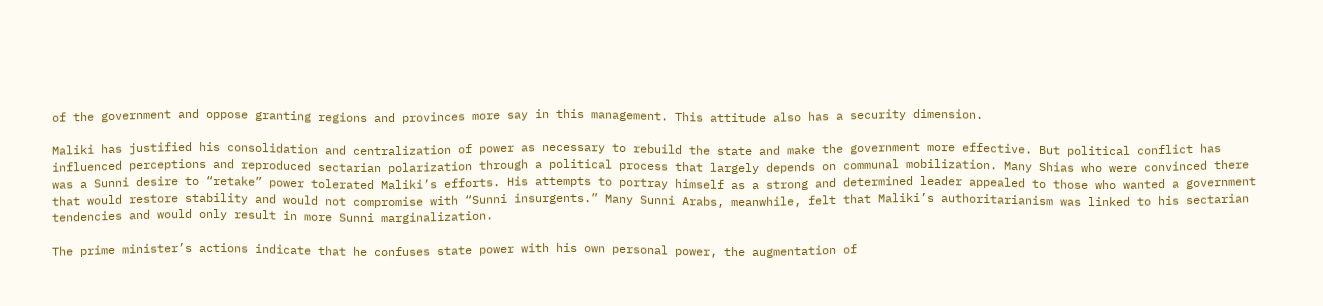of the government and oppose granting regions and provinces more say in this management. This attitude also has a security dimension.

Maliki has justified his consolidation and centralization of power as necessary to rebuild the state and make the government more effective. But political conflict has influenced perceptions and reproduced sectarian polarization through a political process that largely depends on communal mobilization. Many Shias who were convinced there was a Sunni desire to “retake” power tolerated Maliki’s efforts. His attempts to portray himself as a strong and determined leader appealed to those who wanted a government that would restore stability and would not compromise with “Sunni insurgents.” Many Sunni Arabs, meanwhile, felt that Maliki’s authoritarianism was linked to his sectarian tendencies and would only result in more Sunni marginalization.

The prime minister’s actions indicate that he confuses state power with his own personal power, the augmentation of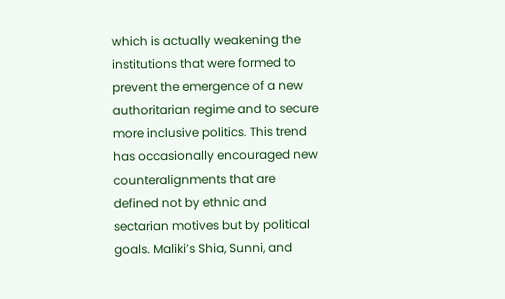which is actually weakening the institutions that were formed to prevent the emergence of a new authoritarian regime and to secure more inclusive politics. This trend has occasionally encouraged new counteralignments that are defined not by ethnic and sectarian motives but by political goals. Maliki’s Shia, Sunni, and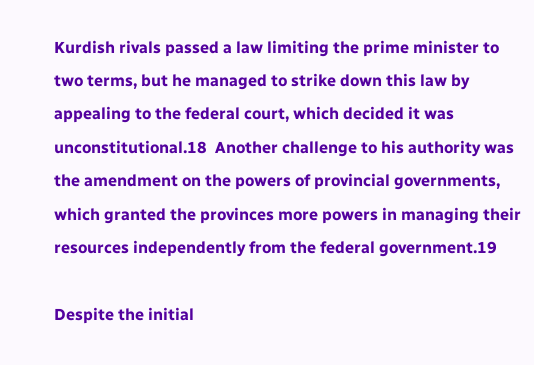Kurdish rivals passed a law limiting the prime minister to two terms, but he managed to strike down this law by appealing to the federal court, which decided it was unconstitutional.18  Another challenge to his authority was the amendment on the powers of provincial governments, which granted the provinces more powers in managing their resources independently from the federal government.19

Despite the initial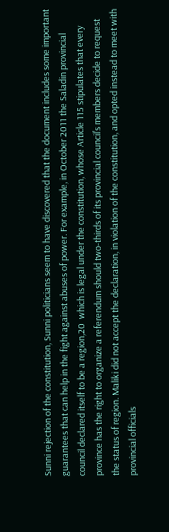Sunni rejection of the constitution, Sunni politicians seem to have discovered that the document includes some important guarantees that can help in the fight against abuses of power. For example, in October 2011 the Saladin provincial council declared itself to be a region,20  which is legal under the constitution, whose Article 115 stipulates that every province has the right to organize a referendum should two-thirds of its provincial council’s members decide to request the status of region. Maliki did not accept the declaration, in violation of the constitution, and opted instead to meet with provincial officials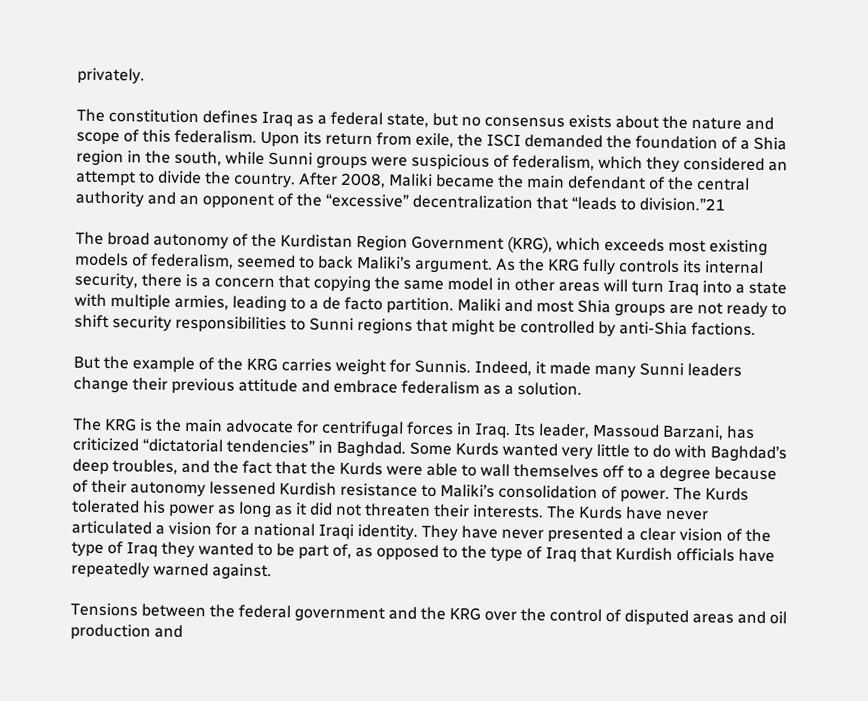privately.

The constitution defines Iraq as a federal state, but no consensus exists about the nature and scope of this federalism. Upon its return from exile, the ISCI demanded the foundation of a Shia region in the south, while Sunni groups were suspicious of federalism, which they considered an attempt to divide the country. After 2008, Maliki became the main defendant of the central authority and an opponent of the “excessive” decentralization that “leads to division.”21

The broad autonomy of the Kurdistan Region Government (KRG), which exceeds most existing models of federalism, seemed to back Maliki’s argument. As the KRG fully controls its internal security, there is a concern that copying the same model in other areas will turn Iraq into a state with multiple armies, leading to a de facto partition. Maliki and most Shia groups are not ready to shift security responsibilities to Sunni regions that might be controlled by anti-Shia factions.

But the example of the KRG carries weight for Sunnis. Indeed, it made many Sunni leaders change their previous attitude and embrace federalism as a solution.

The KRG is the main advocate for centrifugal forces in Iraq. Its leader, Massoud Barzani, has criticized “dictatorial tendencies” in Baghdad. Some Kurds wanted very little to do with Baghdad’s deep troubles, and the fact that the Kurds were able to wall themselves off to a degree because of their autonomy lessened Kurdish resistance to Maliki’s consolidation of power. The Kurds tolerated his power as long as it did not threaten their interests. The Kurds have never articulated a vision for a national Iraqi identity. They have never presented a clear vision of the type of Iraq they wanted to be part of, as opposed to the type of Iraq that Kurdish officials have repeatedly warned against.

Tensions between the federal government and the KRG over the control of disputed areas and oil production and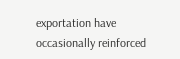exportation have occasionally reinforced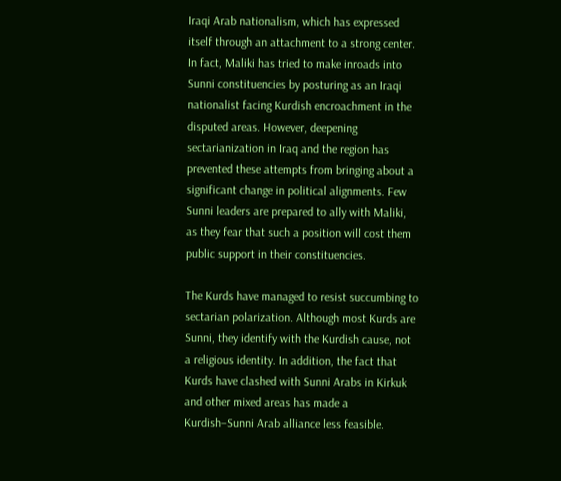Iraqi Arab nationalism, which has expressed itself through an attachment to a strong center. In fact, Maliki has tried to make inroads into Sunni constituencies by posturing as an Iraqi nationalist facing Kurdish encroachment in the disputed areas. However, deepening sectarianization in Iraq and the region has prevented these attempts from bringing about a significant change in political alignments. Few Sunni leaders are prepared to ally with Maliki, as they fear that such a position will cost them public support in their constituencies.

The Kurds have managed to resist succumbing to sectarian polarization. Although most Kurds are Sunni, they identify with the Kurdish cause, not a religious identity. In addition, the fact that Kurds have clashed with Sunni Arabs in Kirkuk and other mixed areas has made a Kurdish–Sunni Arab alliance less feasible.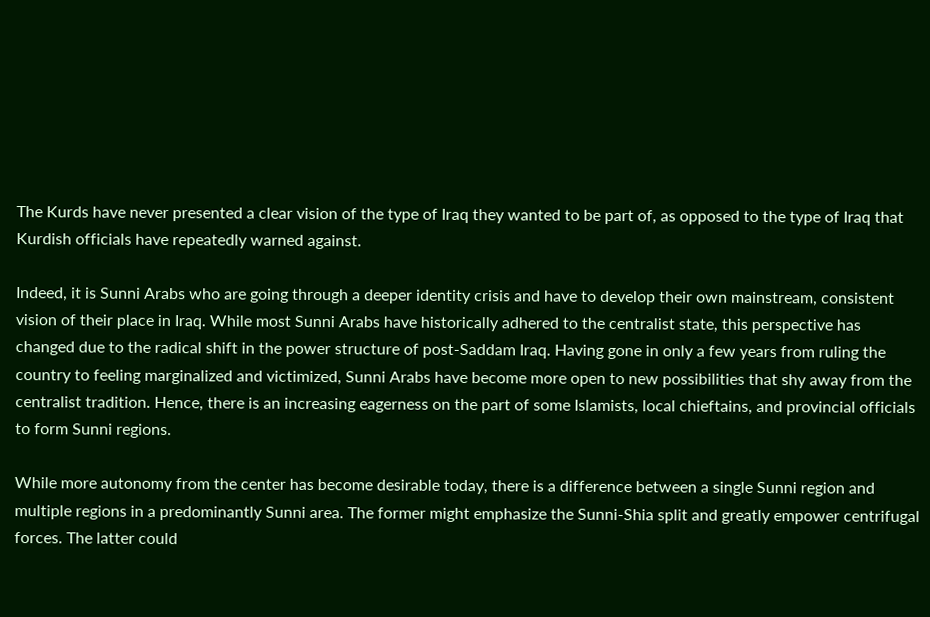The Kurds have never presented a clear vision of the type of Iraq they wanted to be part of, as opposed to the type of Iraq that Kurdish officials have repeatedly warned against.

Indeed, it is Sunni Arabs who are going through a deeper identity crisis and have to develop their own mainstream, consistent vision of their place in Iraq. While most Sunni Arabs have historically adhered to the centralist state, this perspective has changed due to the radical shift in the power structure of post-Saddam Iraq. Having gone in only a few years from ruling the country to feeling marginalized and victimized, Sunni Arabs have become more open to new possibilities that shy away from the centralist tradition. Hence, there is an increasing eagerness on the part of some Islamists, local chieftains, and provincial officials to form Sunni regions.

While more autonomy from the center has become desirable today, there is a difference between a single Sunni region and multiple regions in a predominantly Sunni area. The former might emphasize the Sunni-Shia split and greatly empower centrifugal forces. The latter could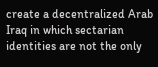create a decentralized Arab Iraq in which sectarian identities are not the only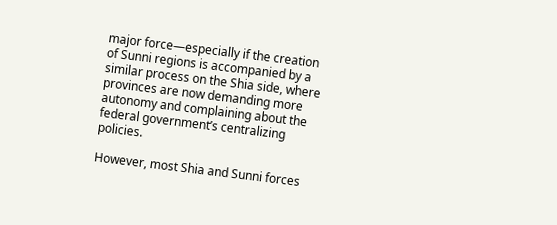major force—especially if the creation of Sunni regions is accompanied by a similar process on the Shia side, where provinces are now demanding more autonomy and complaining about the federal government’s centralizing policies.

However, most Shia and Sunni forces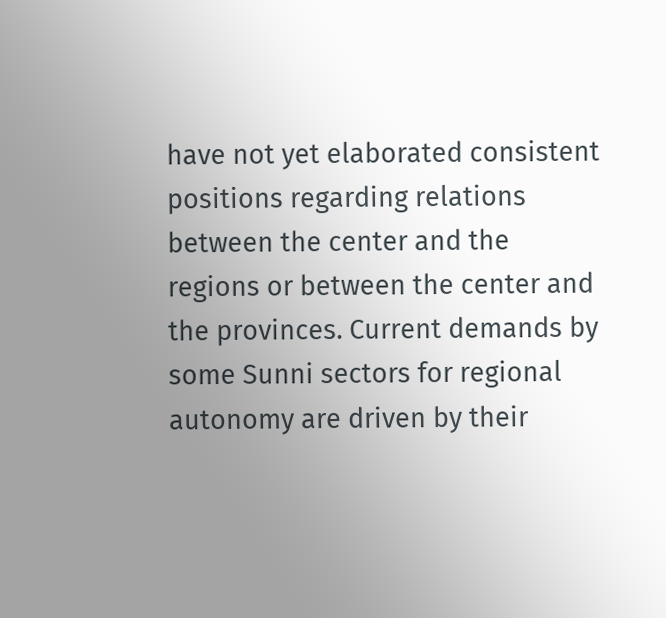have not yet elaborated consistent positions regarding relations between the center and the regions or between the center and the provinces. Current demands by some Sunni sectors for regional autonomy are driven by their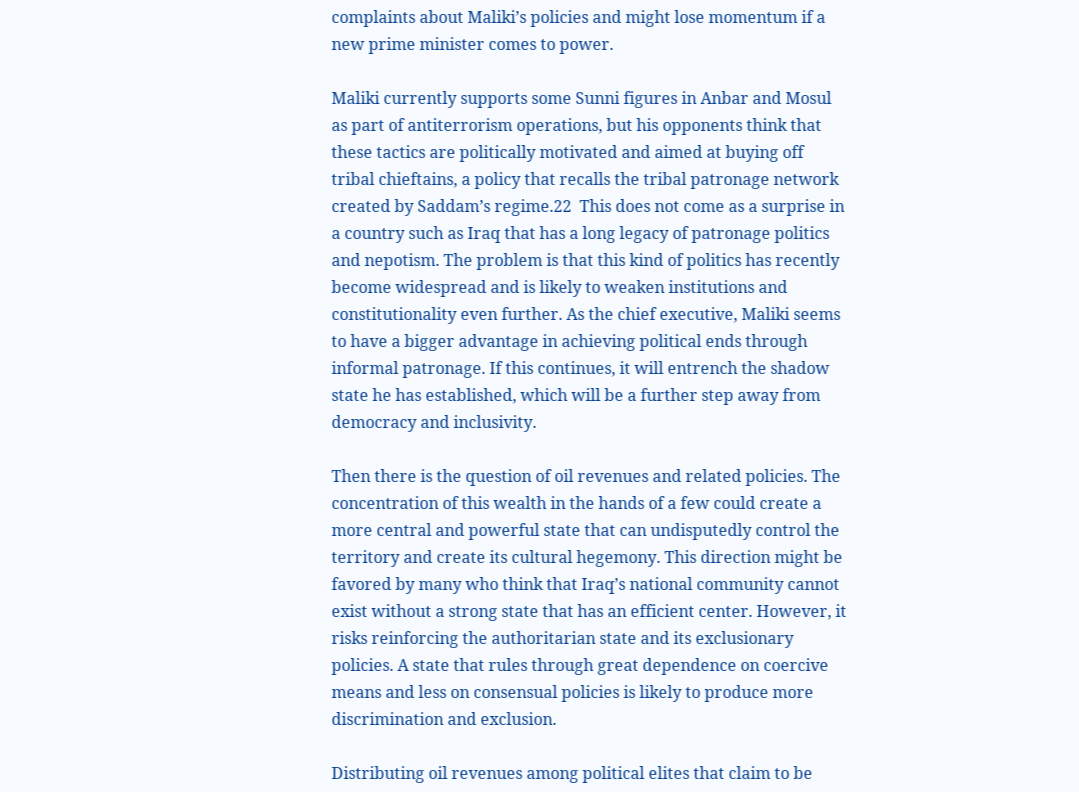complaints about Maliki’s policies and might lose momentum if a new prime minister comes to power.

Maliki currently supports some Sunni figures in Anbar and Mosul as part of antiterrorism operations, but his opponents think that these tactics are politically motivated and aimed at buying off tribal chieftains, a policy that recalls the tribal patronage network created by Saddam’s regime.22  This does not come as a surprise in a country such as Iraq that has a long legacy of patronage politics and nepotism. The problem is that this kind of politics has recently become widespread and is likely to weaken institutions and constitutionality even further. As the chief executive, Maliki seems to have a bigger advantage in achieving political ends through informal patronage. If this continues, it will entrench the shadow state he has established, which will be a further step away from democracy and inclusivity.

Then there is the question of oil revenues and related policies. The concentration of this wealth in the hands of a few could create a more central and powerful state that can undisputedly control the territory and create its cultural hegemony. This direction might be favored by many who think that Iraq’s national community cannot exist without a strong state that has an efficient center. However, it risks reinforcing the authoritarian state and its exclusionary policies. A state that rules through great dependence on coercive means and less on consensual policies is likely to produce more discrimination and exclusion.

Distributing oil revenues among political elites that claim to be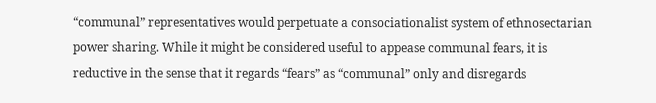“communal” representatives would perpetuate a consociationalist system of ethnosectarian power sharing. While it might be considered useful to appease communal fears, it is reductive in the sense that it regards “fears” as “communal” only and disregards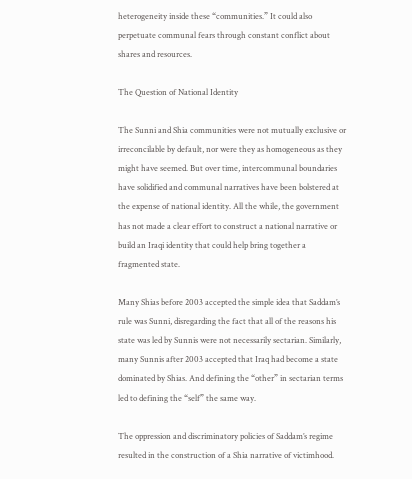heterogeneity inside these “communities.” It could also perpetuate communal fears through constant conflict about shares and resources.

The Question of National Identity

The Sunni and Shia communities were not mutually exclusive or irreconcilable by default, nor were they as homogeneous as they might have seemed. But over time, intercommunal boundaries have solidified and communal narratives have been bolstered at the expense of national identity. All the while, the government has not made a clear effort to construct a national narrative or build an Iraqi identity that could help bring together a fragmented state.

Many Shias before 2003 accepted the simple idea that Saddam’s rule was Sunni, disregarding the fact that all of the reasons his state was led by Sunnis were not necessarily sectarian. Similarly, many Sunnis after 2003 accepted that Iraq had become a state dominated by Shias. And defining the “other” in sectarian terms led to defining the “self” the same way.

The oppression and discriminatory policies of Saddam’s regime resulted in the construction of a Shia narrative of victimhood.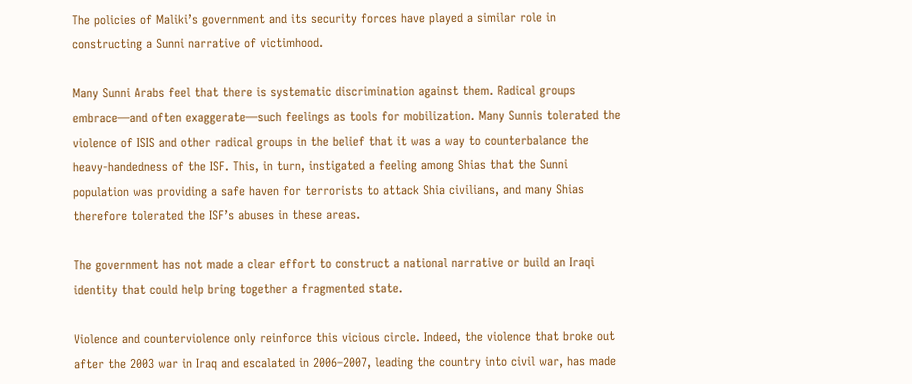The policies of Maliki’s government and its security forces have played a similar role in constructing a Sunni narrative of victimhood.

Many Sunni Arabs feel that there is systematic discrimination against them. Radical groups embrace—and often exaggerate—such feelings as tools for mobilization. Many Sunnis tolerated the violence of ISIS and other radical groups in the belief that it was a way to counterbalance the heavy-handedness of the ISF. This, in turn, instigated a feeling among Shias that the Sunni population was providing a safe haven for terrorists to attack Shia civilians, and many Shias therefore tolerated the ISF’s abuses in these areas.

The government has not made a clear effort to construct a national narrative or build an Iraqi identity that could help bring together a fragmented state.

Violence and counterviolence only reinforce this vicious circle. Indeed, the violence that broke out after the 2003 war in Iraq and escalated in 2006–2007, leading the country into civil war, has made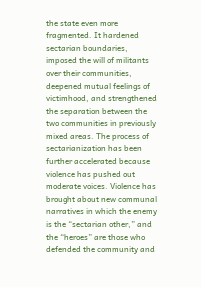the state even more fragmented. It hardened sectarian boundaries, imposed the will of militants over their communities, deepened mutual feelings of victimhood, and strengthened the separation between the two communities in previously mixed areas. The process of sectarianization has been further accelerated because violence has pushed out moderate voices. Violence has brought about new communal narratives in which the enemy is the “sectarian other,” and the “heroes” are those who defended the community and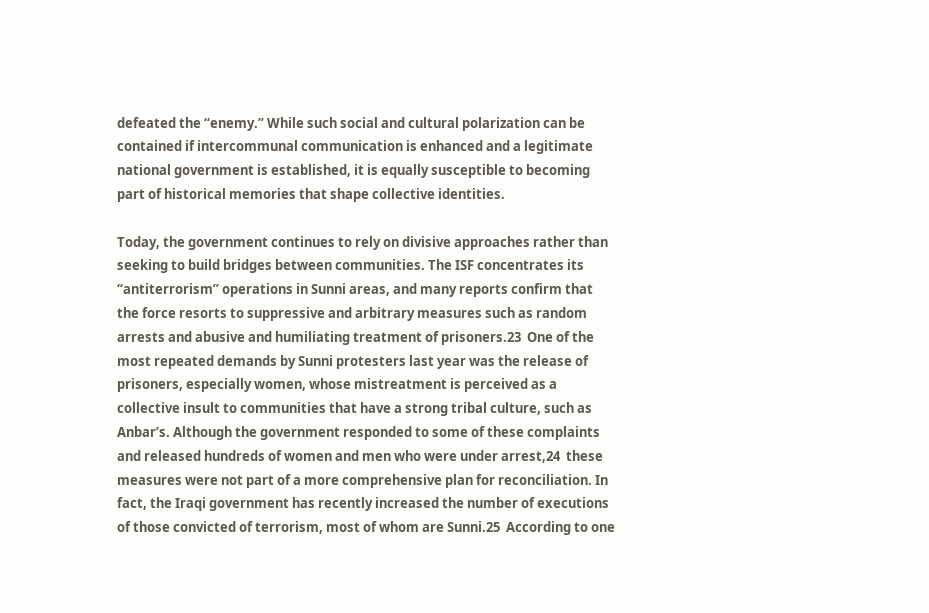defeated the “enemy.” While such social and cultural polarization can be contained if intercommunal communication is enhanced and a legitimate national government is established, it is equally susceptible to becoming part of historical memories that shape collective identities.

Today, the government continues to rely on divisive approaches rather than seeking to build bridges between communities. The ISF concentrates its “antiterrorism” operations in Sunni areas, and many reports confirm that the force resorts to suppressive and arbitrary measures such as random arrests and abusive and humiliating treatment of prisoners.23  One of the most repeated demands by Sunni protesters last year was the release of prisoners, especially women, whose mistreatment is perceived as a collective insult to communities that have a strong tribal culture, such as Anbar’s. Although the government responded to some of these complaints and released hundreds of women and men who were under arrest,24  these measures were not part of a more comprehensive plan for reconciliation. In fact, the Iraqi government has recently increased the number of executions of those convicted of terrorism, most of whom are Sunni.25  According to one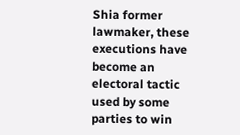Shia former lawmaker, these executions have become an electoral tactic used by some parties to win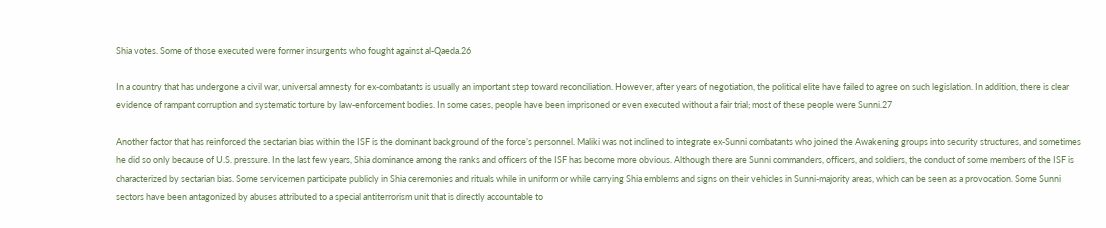Shia votes. Some of those executed were former insurgents who fought against al-Qaeda.26

In a country that has undergone a civil war, universal amnesty for ex-combatants is usually an important step toward reconciliation. However, after years of negotiation, the political elite have failed to agree on such legislation. In addition, there is clear evidence of rampant corruption and systematic torture by law-enforcement bodies. In some cases, people have been imprisoned or even executed without a fair trial; most of these people were Sunni.27

Another factor that has reinforced the sectarian bias within the ISF is the dominant background of the force’s personnel. Maliki was not inclined to integrate ex-Sunni combatants who joined the Awakening groups into security structures, and sometimes he did so only because of U.S. pressure. In the last few years, Shia dominance among the ranks and officers of the ISF has become more obvious. Although there are Sunni commanders, officers, and soldiers, the conduct of some members of the ISF is characterized by sectarian bias. Some servicemen participate publicly in Shia ceremonies and rituals while in uniform or while carrying Shia emblems and signs on their vehicles in Sunni-majority areas, which can be seen as a provocation. Some Sunni sectors have been antagonized by abuses attributed to a special antiterrorism unit that is directly accountable to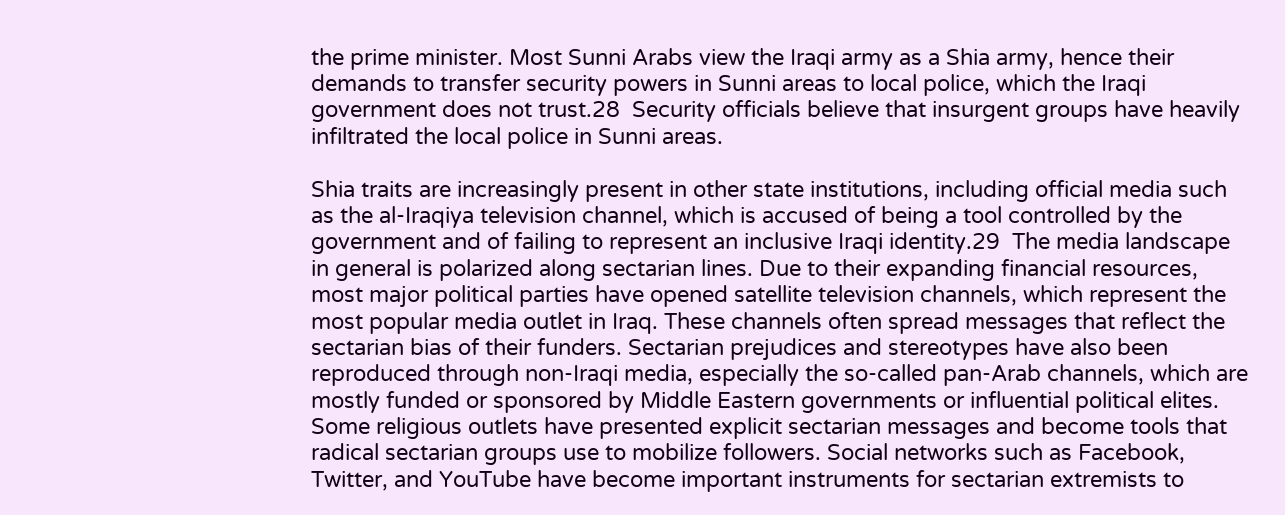the prime minister. Most Sunni Arabs view the Iraqi army as a Shia army, hence their demands to transfer security powers in Sunni areas to local police, which the Iraqi government does not trust.28  Security officials believe that insurgent groups have heavily infiltrated the local police in Sunni areas.

Shia traits are increasingly present in other state institutions, including official media such as the al-Iraqiya television channel, which is accused of being a tool controlled by the government and of failing to represent an inclusive Iraqi identity.29  The media landscape in general is polarized along sectarian lines. Due to their expanding financial resources, most major political parties have opened satellite television channels, which represent the most popular media outlet in Iraq. These channels often spread messages that reflect the sectarian bias of their funders. Sectarian prejudices and stereotypes have also been reproduced through non-Iraqi media, especially the so-called pan-Arab channels, which are mostly funded or sponsored by Middle Eastern governments or influential political elites. Some religious outlets have presented explicit sectarian messages and become tools that radical sectarian groups use to mobilize followers. Social networks such as Facebook, Twitter, and YouTube have become important instruments for sectarian extremists to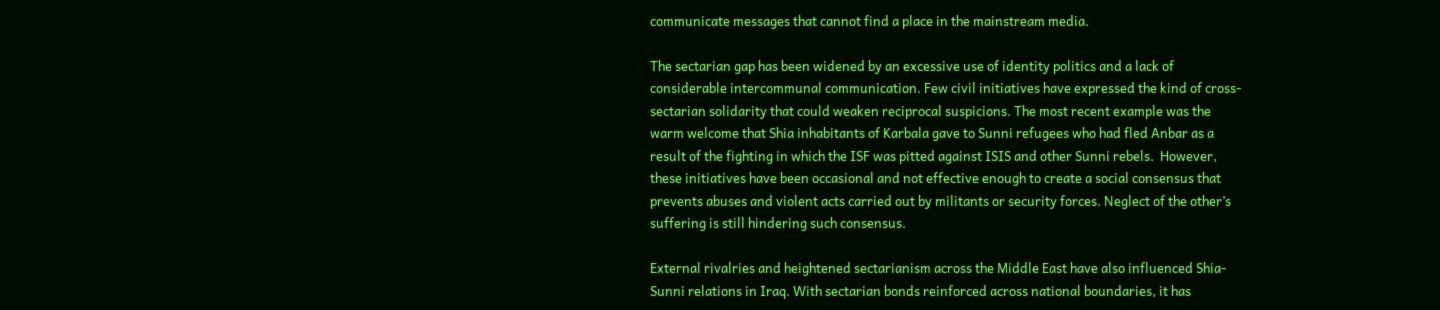communicate messages that cannot find a place in the mainstream media.

The sectarian gap has been widened by an excessive use of identity politics and a lack of considerable intercommunal communication. Few civil initiatives have expressed the kind of cross-sectarian solidarity that could weaken reciprocal suspicions. The most recent example was the warm welcome that Shia inhabitants of Karbala gave to Sunni refugees who had fled Anbar as a result of the fighting in which the ISF was pitted against ISIS and other Sunni rebels.  However, these initiatives have been occasional and not effective enough to create a social consensus that prevents abuses and violent acts carried out by militants or security forces. Neglect of the other’s suffering is still hindering such consensus.

External rivalries and heightened sectarianism across the Middle East have also influenced Shia-Sunni relations in Iraq. With sectarian bonds reinforced across national boundaries, it has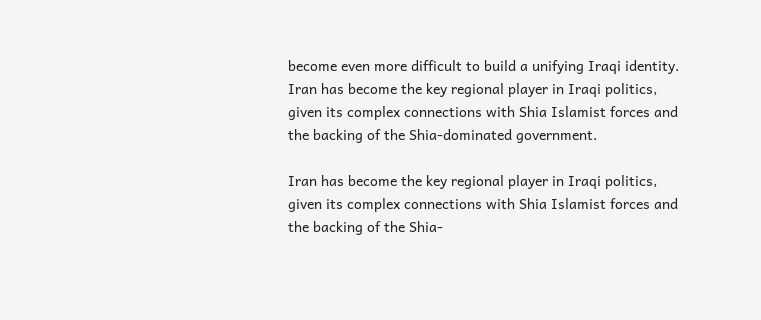become even more difficult to build a unifying Iraqi identity. Iran has become the key regional player in Iraqi politics, given its complex connections with Shia Islamist forces and the backing of the Shia-dominated government.

Iran has become the key regional player in Iraqi politics, given its complex connections with Shia Islamist forces and the backing of the Shia-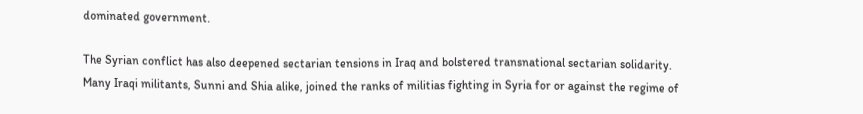dominated government.

The Syrian conflict has also deepened sectarian tensions in Iraq and bolstered transnational sectarian solidarity. Many Iraqi militants, Sunni and Shia alike, joined the ranks of militias fighting in Syria for or against the regime of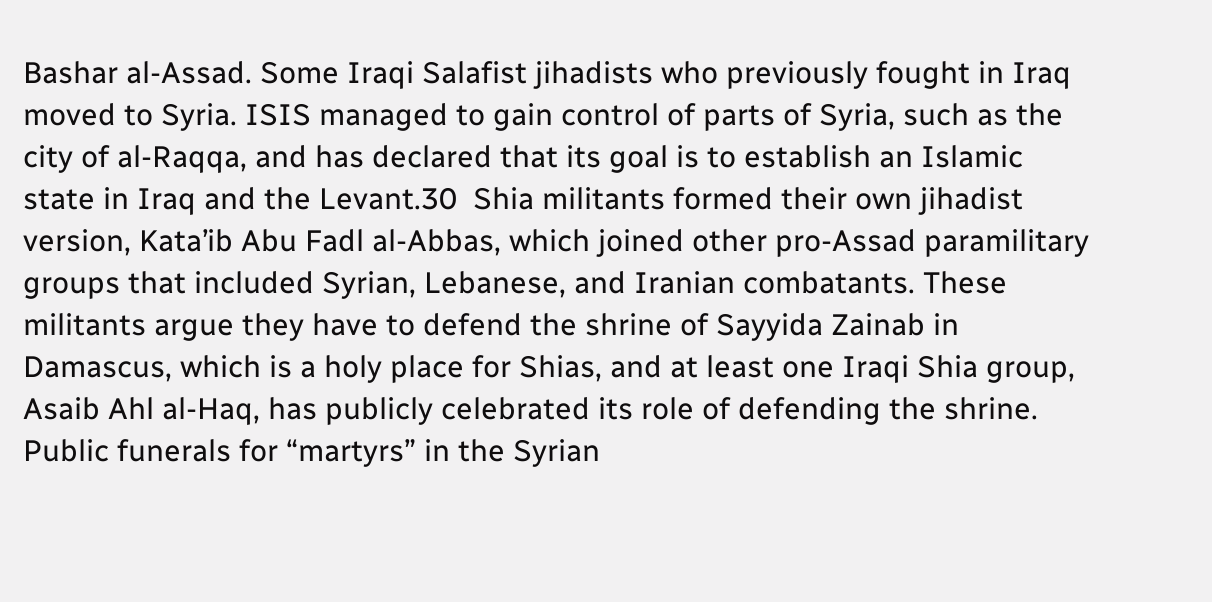Bashar al-Assad. Some Iraqi Salafist jihadists who previously fought in Iraq moved to Syria. ISIS managed to gain control of parts of Syria, such as the city of al-Raqqa, and has declared that its goal is to establish an Islamic state in Iraq and the Levant.30  Shia militants formed their own jihadist version, Kata’ib Abu Fadl al-Abbas, which joined other pro-Assad paramilitary groups that included Syrian, Lebanese, and Iranian combatants. These militants argue they have to defend the shrine of Sayyida Zainab in Damascus, which is a holy place for Shias, and at least one Iraqi Shia group, Asaib Ahl al-Haq, has publicly celebrated its role of defending the shrine. Public funerals for “martyrs” in the Syrian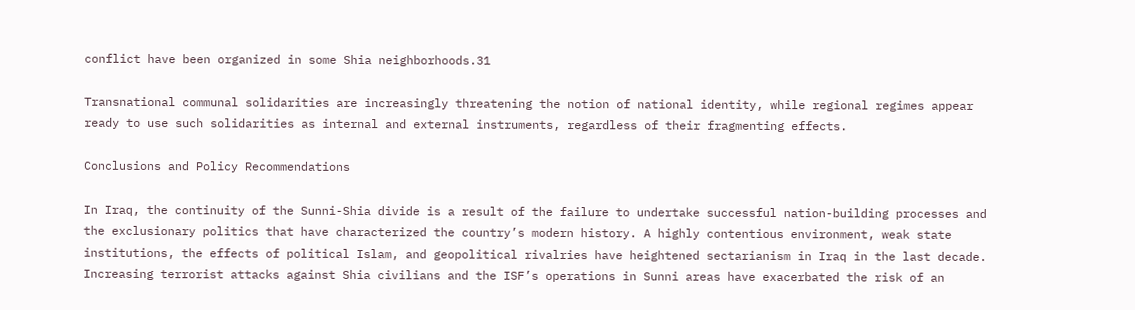conflict have been organized in some Shia neighborhoods.31

Transnational communal solidarities are increasingly threatening the notion of national identity, while regional regimes appear ready to use such solidarities as internal and external instruments, regardless of their fragmenting effects.

Conclusions and Policy Recommendations

In Iraq, the continuity of the Sunni-Shia divide is a result of the failure to undertake successful nation-building processes and the exclusionary politics that have characterized the country’s modern history. A highly contentious environment, weak state institutions, the effects of political Islam, and geopolitical rivalries have heightened sectarianism in Iraq in the last decade. Increasing terrorist attacks against Shia civilians and the ISF’s operations in Sunni areas have exacerbated the risk of an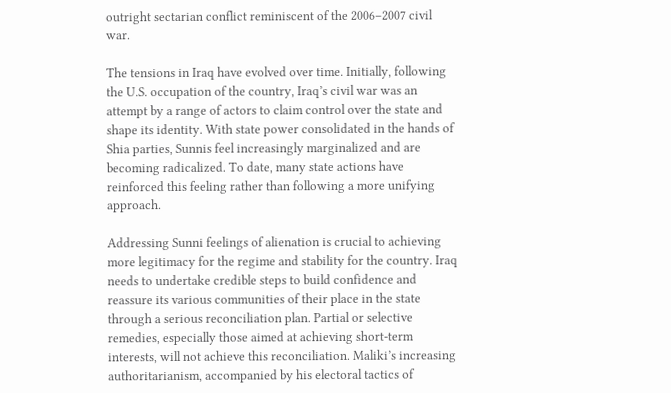outright sectarian conflict reminiscent of the 2006–2007 civil war.

The tensions in Iraq have evolved over time. Initially, following the U.S. occupation of the country, Iraq’s civil war was an attempt by a range of actors to claim control over the state and shape its identity. With state power consolidated in the hands of Shia parties, Sunnis feel increasingly marginalized and are becoming radicalized. To date, many state actions have reinforced this feeling rather than following a more unifying approach.

Addressing Sunni feelings of alienation is crucial to achieving more legitimacy for the regime and stability for the country. Iraq needs to undertake credible steps to build confidence and reassure its various communities of their place in the state through a serious reconciliation plan. Partial or selective remedies, especially those aimed at achieving short-term interests, will not achieve this reconciliation. Maliki’s increasing authoritarianism, accompanied by his electoral tactics of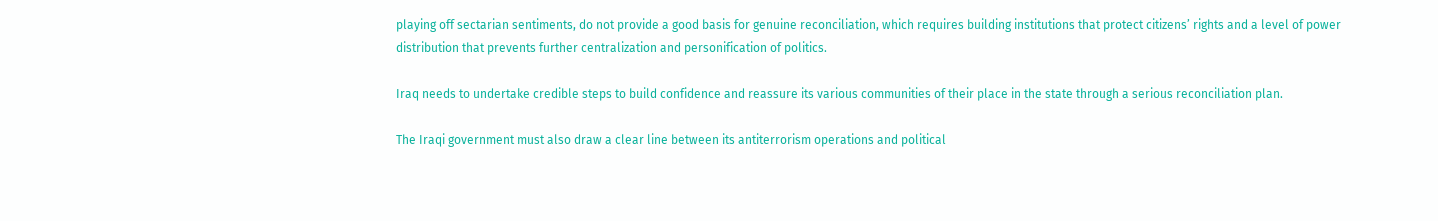playing off sectarian sentiments, do not provide a good basis for genuine reconciliation, which requires building institutions that protect citizens’ rights and a level of power distribution that prevents further centralization and personification of politics.

Iraq needs to undertake credible steps to build confidence and reassure its various communities of their place in the state through a serious reconciliation plan.

The Iraqi government must also draw a clear line between its antiterrorism operations and political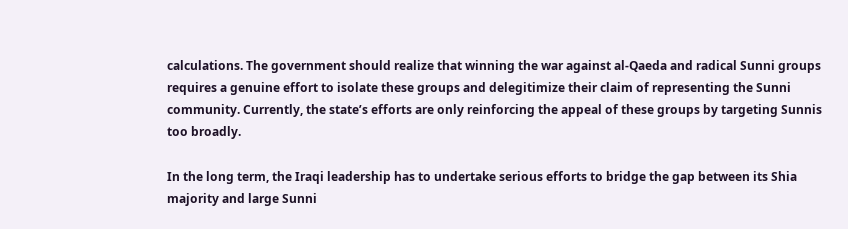calculations. The government should realize that winning the war against al-Qaeda and radical Sunni groups requires a genuine effort to isolate these groups and delegitimize their claim of representing the Sunni community. Currently, the state’s efforts are only reinforcing the appeal of these groups by targeting Sunnis too broadly.

In the long term, the Iraqi leadership has to undertake serious efforts to bridge the gap between its Shia majority and large Sunni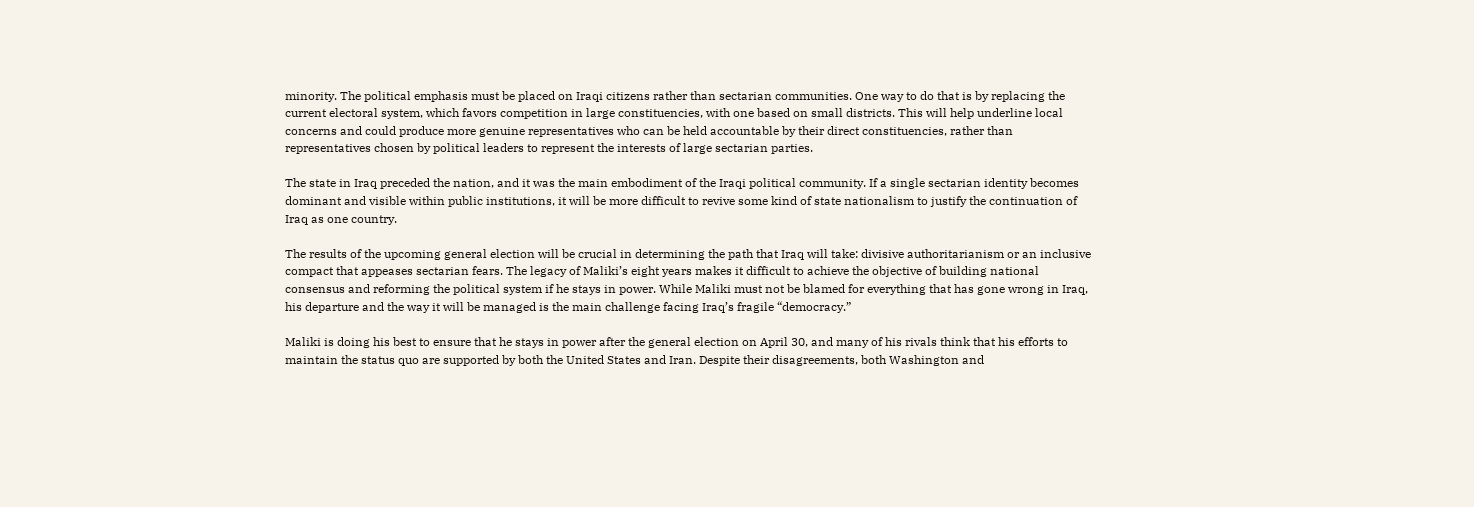minority. The political emphasis must be placed on Iraqi citizens rather than sectarian communities. One way to do that is by replacing the current electoral system, which favors competition in large constituencies, with one based on small districts. This will help underline local concerns and could produce more genuine representatives who can be held accountable by their direct constituencies, rather than representatives chosen by political leaders to represent the interests of large sectarian parties.

The state in Iraq preceded the nation, and it was the main embodiment of the Iraqi political community. If a single sectarian identity becomes dominant and visible within public institutions, it will be more difficult to revive some kind of state nationalism to justify the continuation of Iraq as one country.

The results of the upcoming general election will be crucial in determining the path that Iraq will take: divisive authoritarianism or an inclusive compact that appeases sectarian fears. The legacy of Maliki’s eight years makes it difficult to achieve the objective of building national consensus and reforming the political system if he stays in power. While Maliki must not be blamed for everything that has gone wrong in Iraq, his departure and the way it will be managed is the main challenge facing Iraq’s fragile “democracy.”

Maliki is doing his best to ensure that he stays in power after the general election on April 30, and many of his rivals think that his efforts to maintain the status quo are supported by both the United States and Iran. Despite their disagreements, both Washington and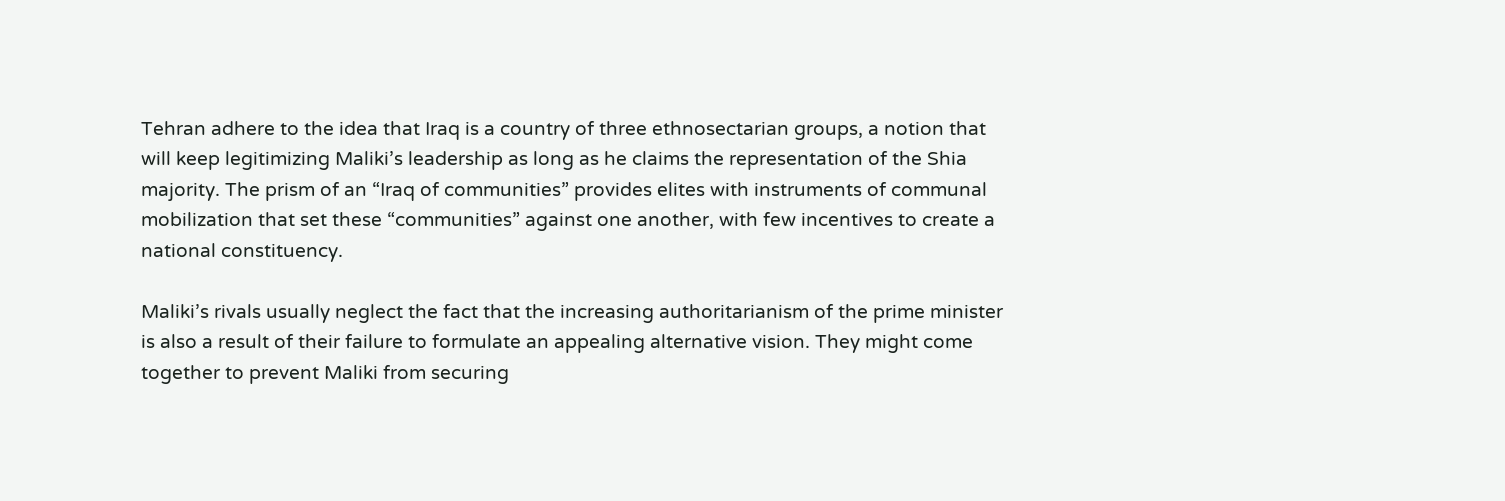Tehran adhere to the idea that Iraq is a country of three ethnosectarian groups, a notion that will keep legitimizing Maliki’s leadership as long as he claims the representation of the Shia majority. The prism of an “Iraq of communities” provides elites with instruments of communal mobilization that set these “communities” against one another, with few incentives to create a national constituency.

Maliki’s rivals usually neglect the fact that the increasing authoritarianism of the prime minister is also a result of their failure to formulate an appealing alternative vision. They might come together to prevent Maliki from securing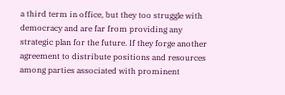a third term in office, but they too struggle with democracy and are far from providing any strategic plan for the future. If they forge another agreement to distribute positions and resources among parties associated with prominent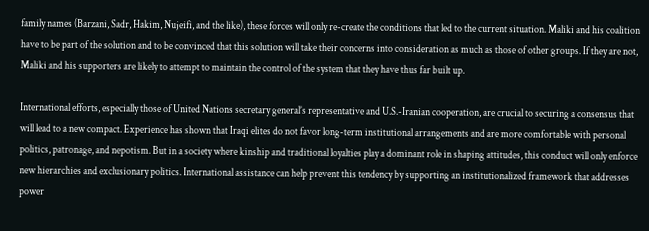family names (Barzani, Sadr, Hakim, Nujeifi, and the like), these forces will only re-create the conditions that led to the current situation. Maliki and his coalition have to be part of the solution and to be convinced that this solution will take their concerns into consideration as much as those of other groups. If they are not, Maliki and his supporters are likely to attempt to maintain the control of the system that they have thus far built up.

International efforts, especially those of United Nations secretary general’s representative and U.S.-Iranian cooperation, are crucial to securing a consensus that will lead to a new compact. Experience has shown that Iraqi elites do not favor long-term institutional arrangements and are more comfortable with personal politics, patronage, and nepotism. But in a society where kinship and traditional loyalties play a dominant role in shaping attitudes, this conduct will only enforce new hierarchies and exclusionary politics. International assistance can help prevent this tendency by supporting an institutionalized framework that addresses power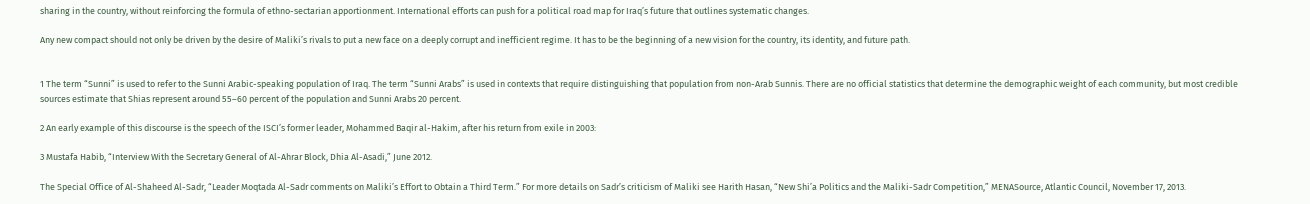sharing in the country, without reinforcing the formula of ethno-sectarian apportionment. International efforts can push for a political road map for Iraq’s future that outlines systematic changes.

Any new compact should not only be driven by the desire of Maliki’s rivals to put a new face on a deeply corrupt and inefficient regime. It has to be the beginning of a new vision for the country, its identity, and future path.


1 The term “Sunni” is used to refer to the Sunni Arabic-speaking population of Iraq. The term “Sunni Arabs” is used in contexts that require distinguishing that population from non-Arab Sunnis. There are no official statistics that determine the demographic weight of each community, but most credible sources estimate that Shias represent around 55–60 percent of the population and Sunni Arabs 20 percent.

2 An early example of this discourse is the speech of the ISCI’s former leader, Mohammed Baqir al-Hakim, after his return from exile in 2003:

3 Mustafa Habib, “Interview With the Secretary General of Al-Ahrar Block, Dhia Al-Asadi,” June 2012.

The Special Office of Al-Shaheed Al-Sadr, “Leader Moqtada Al-Sadr comments on Maliki’s Effort to Obtain a Third Term.” For more details on Sadr’s criticism of Maliki see Harith Hasan, “New Shi’a Politics and the Maliki-Sadr Competition,” MENASource, Atlantic Council, November 17, 2013.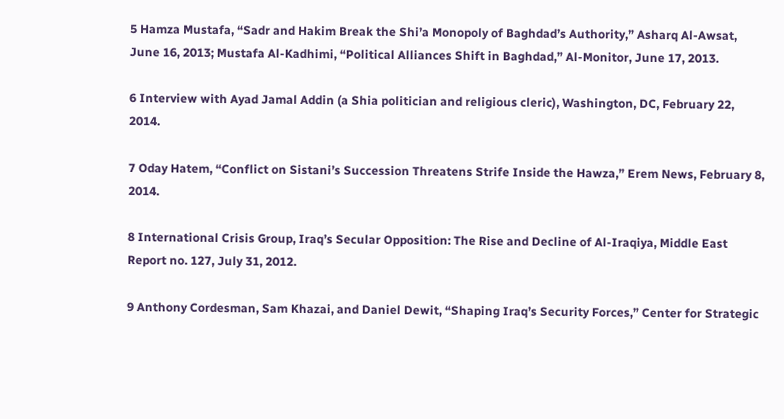5 Hamza Mustafa, “Sadr and Hakim Break the Shi’a Monopoly of Baghdad’s Authority,” Asharq Al-Awsat, June 16, 2013; Mustafa Al-Kadhimi, “Political Alliances Shift in Baghdad,” Al-Monitor, June 17, 2013.

6 Interview with Ayad Jamal Addin (a Shia politician and religious cleric), Washington, DC, February 22, 2014.

7 Oday Hatem, “Conflict on Sistani’s Succession Threatens Strife Inside the Hawza,” Erem News, February 8, 2014.

8 International Crisis Group, Iraq’s Secular Opposition: The Rise and Decline of Al-Iraqiya, Middle East Report no. 127, July 31, 2012.

9 Anthony Cordesman, Sam Khazai, and Daniel Dewit, “Shaping Iraq’s Security Forces,” Center for Strategic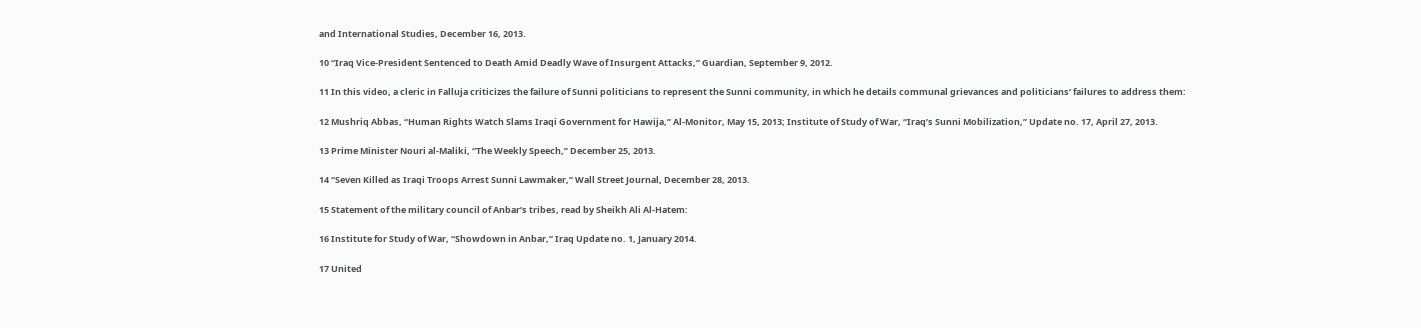and International Studies, December 16, 2013.

10 “Iraq Vice-President Sentenced to Death Amid Deadly Wave of Insurgent Attacks,” Guardian, September 9, 2012.

11 In this video, a cleric in Falluja criticizes the failure of Sunni politicians to represent the Sunni community, in which he details communal grievances and politicians’ failures to address them:

12 Mushriq Abbas, “Human Rights Watch Slams Iraqi Government for Hawija,” Al-Monitor, May 15, 2013; Institute of Study of War, “Iraq’s Sunni Mobilization,” Update no. 17, April 27, 2013.

13 Prime Minister Nouri al-Maliki, “The Weekly Speech,” December 25, 2013.

14 “Seven Killed as Iraqi Troops Arrest Sunni Lawmaker,” Wall Street Journal, December 28, 2013.

15 Statement of the military council of Anbar’s tribes, read by Sheikh Ali Al-Hatem:

16 Institute for Study of War, “Showdown in Anbar,” Iraq Update no. 1, January 2014.

17 United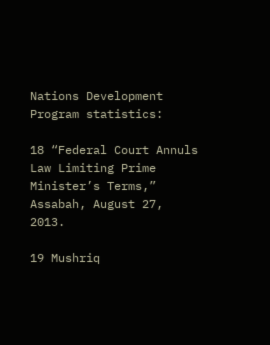Nations Development Program statistics:

18 “Federal Court Annuls Law Limiting Prime Minister’s Terms,” Assabah, August 27, 2013.

19 Mushriq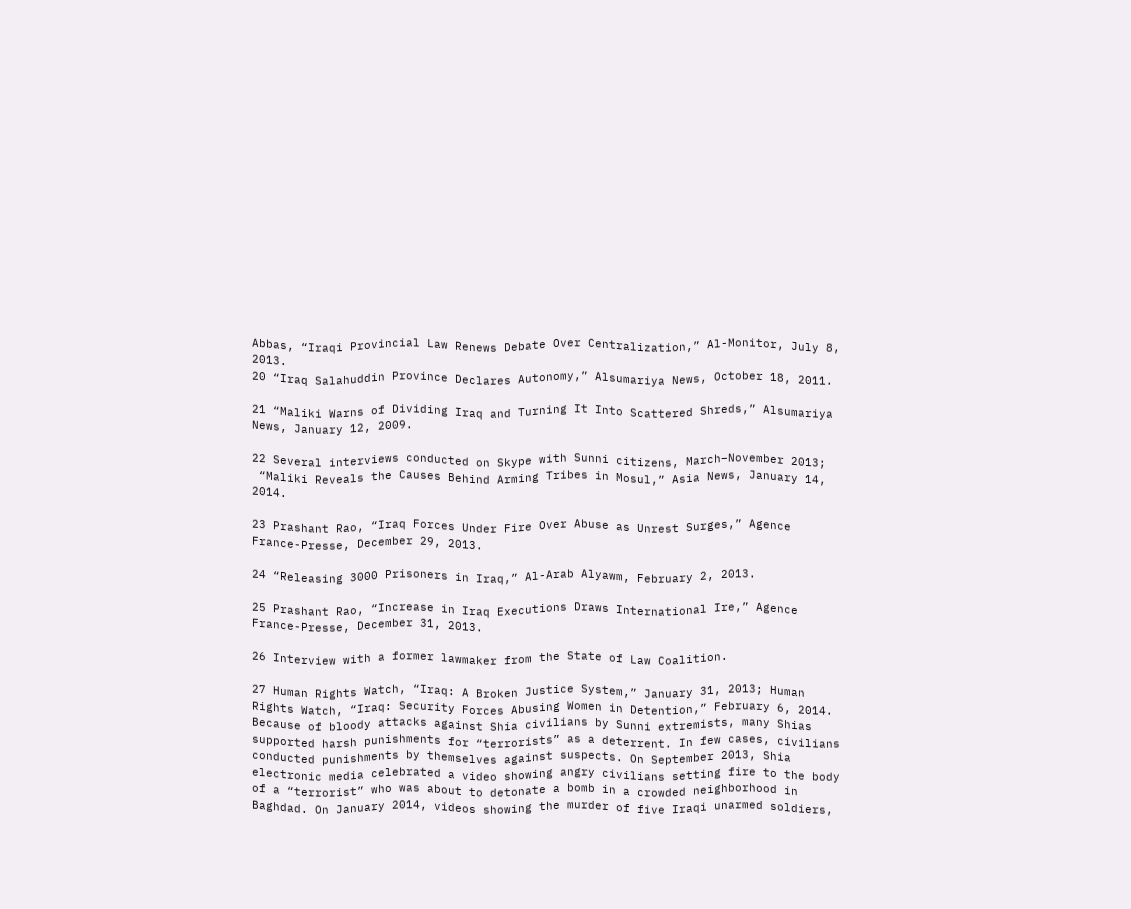Abbas, “Iraqi Provincial Law Renews Debate Over Centralization,” Al-Monitor, July 8, 2013.
20 “Iraq Salahuddin Province Declares Autonomy,” Alsumariya News, October 18, 2011.

21 “Maliki Warns of Dividing Iraq and Turning It Into Scattered Shreds,” Alsumariya News, January 12, 2009.

22 Several interviews conducted on Skype with Sunni citizens, March–November 2013;
 “Maliki Reveals the Causes Behind Arming Tribes in Mosul,” Asia News, January 14, 2014.

23 Prashant Rao, “Iraq Forces Under Fire Over Abuse as Unrest Surges,” Agence France-Presse, December 29, 2013.

24 “Releasing 3000 Prisoners in Iraq,” Al-Arab Alyawm, February 2, 2013.

25 Prashant Rao, “Increase in Iraq Executions Draws International Ire,” Agence France-Presse, December 31, 2013.

26 Interview with a former lawmaker from the State of Law Coalition.

27 Human Rights Watch, “Iraq: A Broken Justice System,” January 31, 2013; Human Rights Watch, “Iraq: Security Forces Abusing Women in Detention,” February 6, 2014.
Because of bloody attacks against Shia civilians by Sunni extremists, many Shias supported harsh punishments for “terrorists” as a deterrent. In few cases, civilians conducted punishments by themselves against suspects. On September 2013, Shia electronic media celebrated a video showing angry civilians setting fire to the body of a “terrorist” who was about to detonate a bomb in a crowded neighborhood in Baghdad. On January 2014, videos showing the murder of five Iraqi unarmed soldiers,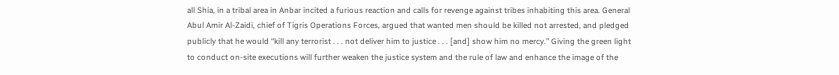all Shia, in a tribal area in Anbar incited a furious reaction and calls for revenge against tribes inhabiting this area. General Abul Amir Al-Zaidi, chief of Tigris Operations Forces, argued that wanted men should be killed not arrested, and pledged publicly that he would “kill any terrorist . . . not deliver him to justice . . . [and] show him no mercy.” Giving the green light to conduct on-site executions will further weaken the justice system and the rule of law and enhance the image of the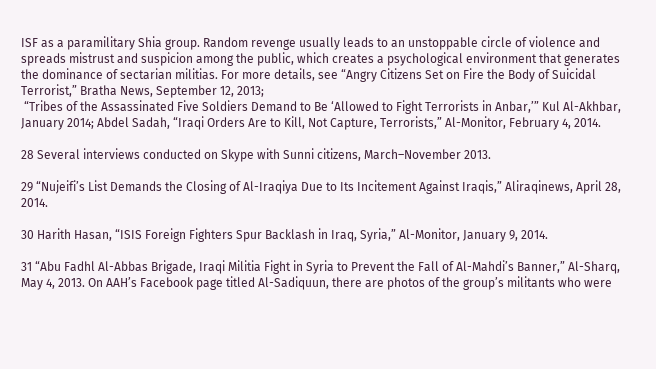ISF as a paramilitary Shia group. Random revenge usually leads to an unstoppable circle of violence and spreads mistrust and suspicion among the public, which creates a psychological environment that generates the dominance of sectarian militias. For more details, see “Angry Citizens Set on Fire the Body of Suicidal Terrorist,” Bratha News, September 12, 2013;
 “Tribes of the Assassinated Five Soldiers Demand to Be ‘Allowed to Fight Terrorists in Anbar,’” Kul Al-Akhbar, January 2014; Abdel Sadah, “Iraqi Orders Are to Kill, Not Capture, Terrorists,” Al-Monitor, February 4, 2014.

28 Several interviews conducted on Skype with Sunni citizens, March–November 2013.

29 “Nujeifi’s List Demands the Closing of Al-Iraqiya Due to Its Incitement Against Iraqis,” Aliraqinews, April 28, 2014.

30 Harith Hasan, “ISIS Foreign Fighters Spur Backlash in Iraq, Syria,” Al-Monitor, January 9, 2014.

31 “Abu Fadhl Al-Abbas Brigade, Iraqi Militia Fight in Syria to Prevent the Fall of Al-Mahdi’s Banner,” Al-Sharq, May 4, 2013. On AAH’s Facebook page titled Al-Sadiquun, there are photos of the group’s militants who were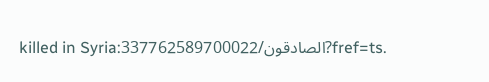killed in Syria:الصادقون/337762589700022?fref=ts.